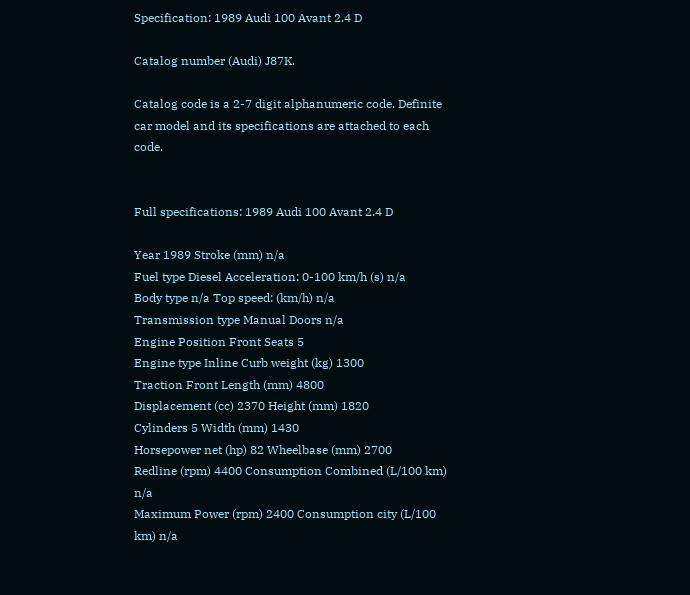Specification: 1989 Audi 100 Avant 2.4 D

Catalog number (Audi) J87K.

Catalog code is a 2-7 digit alphanumeric code. Definite car model and its specifications are attached to each code.


Full specifications: 1989 Audi 100 Avant 2.4 D

Year 1989 Stroke (mm) n/a
Fuel type Diesel Acceleration: 0-100 km/h (s) n/a
Body type n/a Top speed: (km/h) n/a
Transmission type Manual Doors n/a
Engine Position Front Seats 5
Engine type Inline Curb weight (kg) 1300
Traction Front Length (mm) 4800
Displacement (cc) 2370 Height (mm) 1820
Cylinders 5 Width (mm) 1430
Horsepower net (hp) 82 Wheelbase (mm) 2700
Redline (rpm) 4400 Consumption Combined (L/100 km) n/a
Maximum Power (rpm) 2400 Consumption city (L/100 km) n/a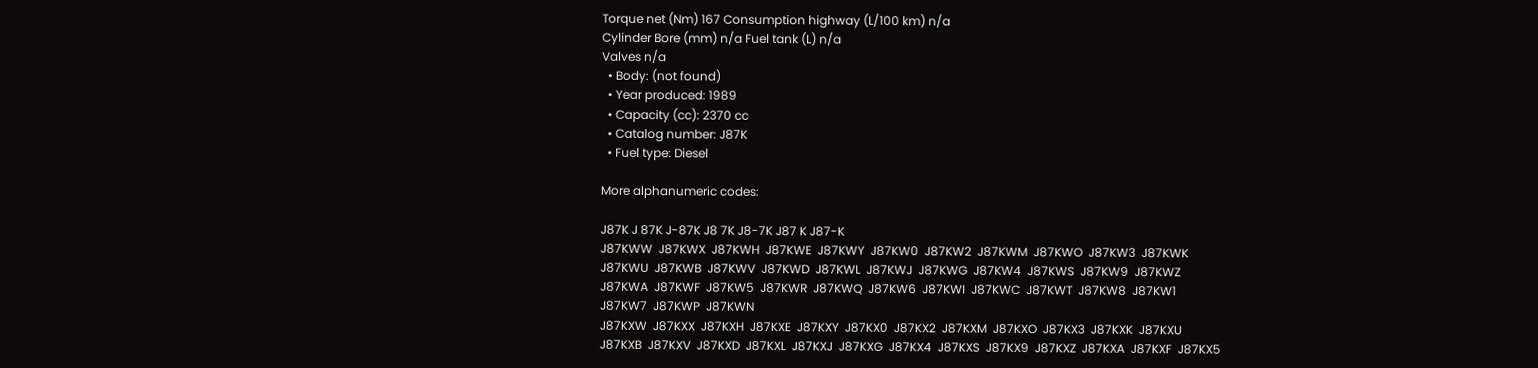Torque net (Nm) 167 Consumption highway (L/100 km) n/a
Cylinder Bore (mm) n/a Fuel tank (L) n/a
Valves n/a
  • Body: (not found)
  • Year produced: 1989
  • Capacity (cc): 2370 cc
  • Catalog number: J87K
  • Fuel type: Diesel

More alphanumeric codes:

J87K J 87K J-87K J8 7K J8-7K J87 K J87-K
J87KWW  J87KWX  J87KWH  J87KWE  J87KWY  J87KW0  J87KW2  J87KWM  J87KWO  J87KW3  J87KWK  J87KWU  J87KWB  J87KWV  J87KWD  J87KWL  J87KWJ  J87KWG  J87KW4  J87KWS  J87KW9  J87KWZ  J87KWA  J87KWF  J87KW5  J87KWR  J87KWQ  J87KW6  J87KWI  J87KWC  J87KWT  J87KW8  J87KW1  J87KW7  J87KWP  J87KWN
J87KXW  J87KXX  J87KXH  J87KXE  J87KXY  J87KX0  J87KX2  J87KXM  J87KXO  J87KX3  J87KXK  J87KXU  J87KXB  J87KXV  J87KXD  J87KXL  J87KXJ  J87KXG  J87KX4  J87KXS  J87KX9  J87KXZ  J87KXA  J87KXF  J87KX5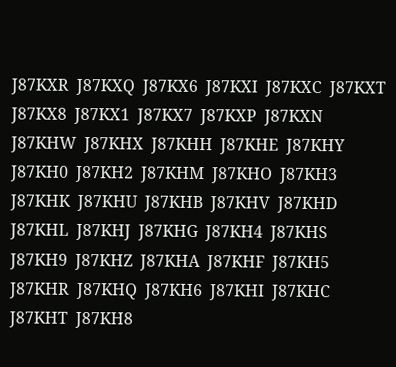J87KXR  J87KXQ  J87KX6  J87KXI  J87KXC  J87KXT  J87KX8  J87KX1  J87KX7  J87KXP  J87KXN
J87KHW  J87KHX  J87KHH  J87KHE  J87KHY  J87KH0  J87KH2  J87KHM  J87KHO  J87KH3  J87KHK  J87KHU  J87KHB  J87KHV  J87KHD  J87KHL  J87KHJ  J87KHG  J87KH4  J87KHS  J87KH9  J87KHZ  J87KHA  J87KHF  J87KH5  J87KHR  J87KHQ  J87KH6  J87KHI  J87KHC  J87KHT  J87KH8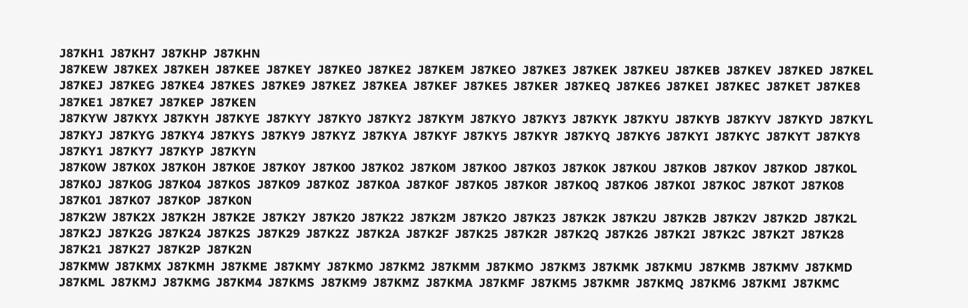J87KH1  J87KH7  J87KHP  J87KHN
J87KEW  J87KEX  J87KEH  J87KEE  J87KEY  J87KE0  J87KE2  J87KEM  J87KEO  J87KE3  J87KEK  J87KEU  J87KEB  J87KEV  J87KED  J87KEL  J87KEJ  J87KEG  J87KE4  J87KES  J87KE9  J87KEZ  J87KEA  J87KEF  J87KE5  J87KER  J87KEQ  J87KE6  J87KEI  J87KEC  J87KET  J87KE8  J87KE1  J87KE7  J87KEP  J87KEN
J87KYW  J87KYX  J87KYH  J87KYE  J87KYY  J87KY0  J87KY2  J87KYM  J87KYO  J87KY3  J87KYK  J87KYU  J87KYB  J87KYV  J87KYD  J87KYL  J87KYJ  J87KYG  J87KY4  J87KYS  J87KY9  J87KYZ  J87KYA  J87KYF  J87KY5  J87KYR  J87KYQ  J87KY6  J87KYI  J87KYC  J87KYT  J87KY8  J87KY1  J87KY7  J87KYP  J87KYN
J87K0W  J87K0X  J87K0H  J87K0E  J87K0Y  J87K00  J87K02  J87K0M  J87K0O  J87K03  J87K0K  J87K0U  J87K0B  J87K0V  J87K0D  J87K0L  J87K0J  J87K0G  J87K04  J87K0S  J87K09  J87K0Z  J87K0A  J87K0F  J87K05  J87K0R  J87K0Q  J87K06  J87K0I  J87K0C  J87K0T  J87K08  J87K01  J87K07  J87K0P  J87K0N
J87K2W  J87K2X  J87K2H  J87K2E  J87K2Y  J87K20  J87K22  J87K2M  J87K2O  J87K23  J87K2K  J87K2U  J87K2B  J87K2V  J87K2D  J87K2L  J87K2J  J87K2G  J87K24  J87K2S  J87K29  J87K2Z  J87K2A  J87K2F  J87K25  J87K2R  J87K2Q  J87K26  J87K2I  J87K2C  J87K2T  J87K28  J87K21  J87K27  J87K2P  J87K2N
J87KMW  J87KMX  J87KMH  J87KME  J87KMY  J87KM0  J87KM2  J87KMM  J87KMO  J87KM3  J87KMK  J87KMU  J87KMB  J87KMV  J87KMD  J87KML  J87KMJ  J87KMG  J87KM4  J87KMS  J87KM9  J87KMZ  J87KMA  J87KMF  J87KM5  J87KMR  J87KMQ  J87KM6  J87KMI  J87KMC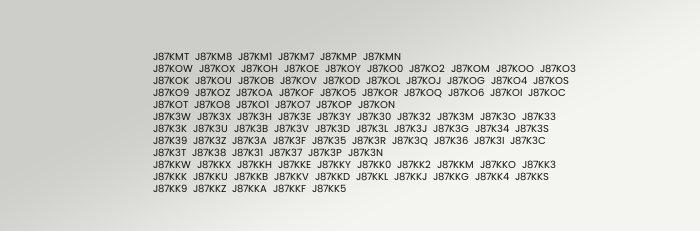J87KMT  J87KM8  J87KM1  J87KM7  J87KMP  J87KMN
J87KOW  J87KOX  J87KOH  J87KOE  J87KOY  J87KO0  J87KO2  J87KOM  J87KOO  J87KO3  J87KOK  J87KOU  J87KOB  J87KOV  J87KOD  J87KOL  J87KOJ  J87KOG  J87KO4  J87KOS  J87KO9  J87KOZ  J87KOA  J87KOF  J87KO5  J87KOR  J87KOQ  J87KO6  J87KOI  J87KOC  J87KOT  J87KO8  J87KO1  J87KO7  J87KOP  J87KON
J87K3W  J87K3X  J87K3H  J87K3E  J87K3Y  J87K30  J87K32  J87K3M  J87K3O  J87K33  J87K3K  J87K3U  J87K3B  J87K3V  J87K3D  J87K3L  J87K3J  J87K3G  J87K34  J87K3S  J87K39  J87K3Z  J87K3A  J87K3F  J87K35  J87K3R  J87K3Q  J87K36  J87K3I  J87K3C  J87K3T  J87K38  J87K31  J87K37  J87K3P  J87K3N
J87KKW  J87KKX  J87KKH  J87KKE  J87KKY  J87KK0  J87KK2  J87KKM  J87KKO  J87KK3  J87KKK  J87KKU  J87KKB  J87KKV  J87KKD  J87KKL  J87KKJ  J87KKG  J87KK4  J87KKS  J87KK9  J87KKZ  J87KKA  J87KKF  J87KK5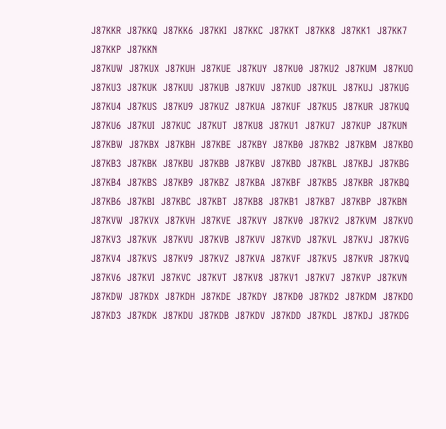J87KKR  J87KKQ  J87KK6  J87KKI  J87KKC  J87KKT  J87KK8  J87KK1  J87KK7  J87KKP  J87KKN
J87KUW  J87KUX  J87KUH  J87KUE  J87KUY  J87KU0  J87KU2  J87KUM  J87KUO  J87KU3  J87KUK  J87KUU  J87KUB  J87KUV  J87KUD  J87KUL  J87KUJ  J87KUG  J87KU4  J87KUS  J87KU9  J87KUZ  J87KUA  J87KUF  J87KU5  J87KUR  J87KUQ  J87KU6  J87KUI  J87KUC  J87KUT  J87KU8  J87KU1  J87KU7  J87KUP  J87KUN
J87KBW  J87KBX  J87KBH  J87KBE  J87KBY  J87KB0  J87KB2  J87KBM  J87KBO  J87KB3  J87KBK  J87KBU  J87KBB  J87KBV  J87KBD  J87KBL  J87KBJ  J87KBG  J87KB4  J87KBS  J87KB9  J87KBZ  J87KBA  J87KBF  J87KB5  J87KBR  J87KBQ  J87KB6  J87KBI  J87KBC  J87KBT  J87KB8  J87KB1  J87KB7  J87KBP  J87KBN
J87KVW  J87KVX  J87KVH  J87KVE  J87KVY  J87KV0  J87KV2  J87KVM  J87KVO  J87KV3  J87KVK  J87KVU  J87KVB  J87KVV  J87KVD  J87KVL  J87KVJ  J87KVG  J87KV4  J87KVS  J87KV9  J87KVZ  J87KVA  J87KVF  J87KV5  J87KVR  J87KVQ  J87KV6  J87KVI  J87KVC  J87KVT  J87KV8  J87KV1  J87KV7  J87KVP  J87KVN
J87KDW  J87KDX  J87KDH  J87KDE  J87KDY  J87KD0  J87KD2  J87KDM  J87KDO  J87KD3  J87KDK  J87KDU  J87KDB  J87KDV  J87KDD  J87KDL  J87KDJ  J87KDG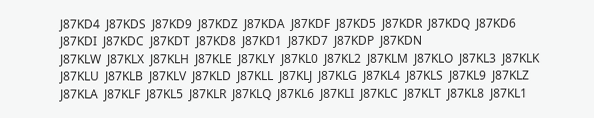J87KD4  J87KDS  J87KD9  J87KDZ  J87KDA  J87KDF  J87KD5  J87KDR  J87KDQ  J87KD6  J87KDI  J87KDC  J87KDT  J87KD8  J87KD1  J87KD7  J87KDP  J87KDN
J87KLW  J87KLX  J87KLH  J87KLE  J87KLY  J87KL0  J87KL2  J87KLM  J87KLO  J87KL3  J87KLK  J87KLU  J87KLB  J87KLV  J87KLD  J87KLL  J87KLJ  J87KLG  J87KL4  J87KLS  J87KL9  J87KLZ  J87KLA  J87KLF  J87KL5  J87KLR  J87KLQ  J87KL6  J87KLI  J87KLC  J87KLT  J87KL8  J87KL1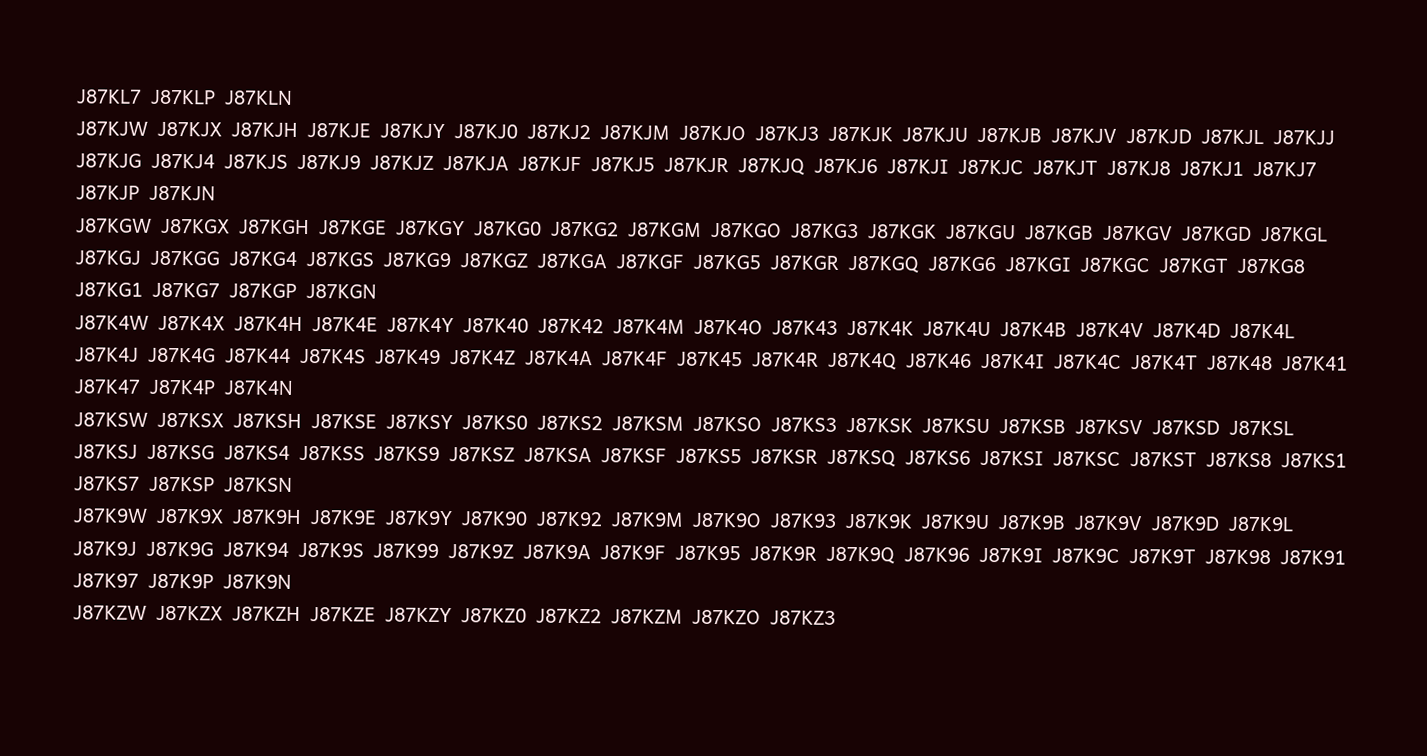J87KL7  J87KLP  J87KLN
J87KJW  J87KJX  J87KJH  J87KJE  J87KJY  J87KJ0  J87KJ2  J87KJM  J87KJO  J87KJ3  J87KJK  J87KJU  J87KJB  J87KJV  J87KJD  J87KJL  J87KJJ  J87KJG  J87KJ4  J87KJS  J87KJ9  J87KJZ  J87KJA  J87KJF  J87KJ5  J87KJR  J87KJQ  J87KJ6  J87KJI  J87KJC  J87KJT  J87KJ8  J87KJ1  J87KJ7  J87KJP  J87KJN
J87KGW  J87KGX  J87KGH  J87KGE  J87KGY  J87KG0  J87KG2  J87KGM  J87KGO  J87KG3  J87KGK  J87KGU  J87KGB  J87KGV  J87KGD  J87KGL  J87KGJ  J87KGG  J87KG4  J87KGS  J87KG9  J87KGZ  J87KGA  J87KGF  J87KG5  J87KGR  J87KGQ  J87KG6  J87KGI  J87KGC  J87KGT  J87KG8  J87KG1  J87KG7  J87KGP  J87KGN
J87K4W  J87K4X  J87K4H  J87K4E  J87K4Y  J87K40  J87K42  J87K4M  J87K4O  J87K43  J87K4K  J87K4U  J87K4B  J87K4V  J87K4D  J87K4L  J87K4J  J87K4G  J87K44  J87K4S  J87K49  J87K4Z  J87K4A  J87K4F  J87K45  J87K4R  J87K4Q  J87K46  J87K4I  J87K4C  J87K4T  J87K48  J87K41  J87K47  J87K4P  J87K4N
J87KSW  J87KSX  J87KSH  J87KSE  J87KSY  J87KS0  J87KS2  J87KSM  J87KSO  J87KS3  J87KSK  J87KSU  J87KSB  J87KSV  J87KSD  J87KSL  J87KSJ  J87KSG  J87KS4  J87KSS  J87KS9  J87KSZ  J87KSA  J87KSF  J87KS5  J87KSR  J87KSQ  J87KS6  J87KSI  J87KSC  J87KST  J87KS8  J87KS1  J87KS7  J87KSP  J87KSN
J87K9W  J87K9X  J87K9H  J87K9E  J87K9Y  J87K90  J87K92  J87K9M  J87K9O  J87K93  J87K9K  J87K9U  J87K9B  J87K9V  J87K9D  J87K9L  J87K9J  J87K9G  J87K94  J87K9S  J87K99  J87K9Z  J87K9A  J87K9F  J87K95  J87K9R  J87K9Q  J87K96  J87K9I  J87K9C  J87K9T  J87K98  J87K91  J87K97  J87K9P  J87K9N
J87KZW  J87KZX  J87KZH  J87KZE  J87KZY  J87KZ0  J87KZ2  J87KZM  J87KZO  J87KZ3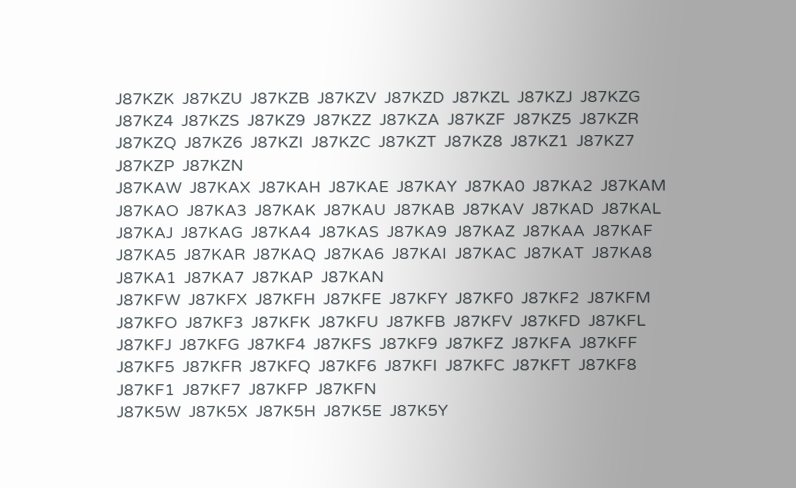J87KZK  J87KZU  J87KZB  J87KZV  J87KZD  J87KZL  J87KZJ  J87KZG  J87KZ4  J87KZS  J87KZ9  J87KZZ  J87KZA  J87KZF  J87KZ5  J87KZR  J87KZQ  J87KZ6  J87KZI  J87KZC  J87KZT  J87KZ8  J87KZ1  J87KZ7  J87KZP  J87KZN
J87KAW  J87KAX  J87KAH  J87KAE  J87KAY  J87KA0  J87KA2  J87KAM  J87KAO  J87KA3  J87KAK  J87KAU  J87KAB  J87KAV  J87KAD  J87KAL  J87KAJ  J87KAG  J87KA4  J87KAS  J87KA9  J87KAZ  J87KAA  J87KAF  J87KA5  J87KAR  J87KAQ  J87KA6  J87KAI  J87KAC  J87KAT  J87KA8  J87KA1  J87KA7  J87KAP  J87KAN
J87KFW  J87KFX  J87KFH  J87KFE  J87KFY  J87KF0  J87KF2  J87KFM  J87KFO  J87KF3  J87KFK  J87KFU  J87KFB  J87KFV  J87KFD  J87KFL  J87KFJ  J87KFG  J87KF4  J87KFS  J87KF9  J87KFZ  J87KFA  J87KFF  J87KF5  J87KFR  J87KFQ  J87KF6  J87KFI  J87KFC  J87KFT  J87KF8  J87KF1  J87KF7  J87KFP  J87KFN
J87K5W  J87K5X  J87K5H  J87K5E  J87K5Y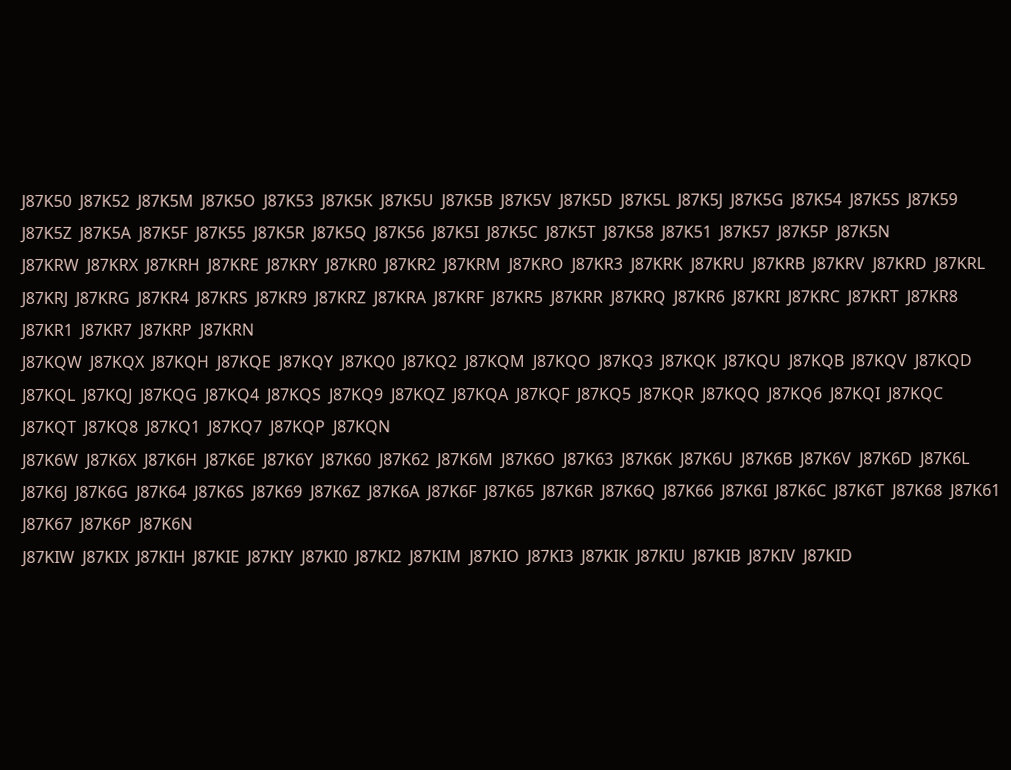J87K50  J87K52  J87K5M  J87K5O  J87K53  J87K5K  J87K5U  J87K5B  J87K5V  J87K5D  J87K5L  J87K5J  J87K5G  J87K54  J87K5S  J87K59  J87K5Z  J87K5A  J87K5F  J87K55  J87K5R  J87K5Q  J87K56  J87K5I  J87K5C  J87K5T  J87K58  J87K51  J87K57  J87K5P  J87K5N
J87KRW  J87KRX  J87KRH  J87KRE  J87KRY  J87KR0  J87KR2  J87KRM  J87KRO  J87KR3  J87KRK  J87KRU  J87KRB  J87KRV  J87KRD  J87KRL  J87KRJ  J87KRG  J87KR4  J87KRS  J87KR9  J87KRZ  J87KRA  J87KRF  J87KR5  J87KRR  J87KRQ  J87KR6  J87KRI  J87KRC  J87KRT  J87KR8  J87KR1  J87KR7  J87KRP  J87KRN
J87KQW  J87KQX  J87KQH  J87KQE  J87KQY  J87KQ0  J87KQ2  J87KQM  J87KQO  J87KQ3  J87KQK  J87KQU  J87KQB  J87KQV  J87KQD  J87KQL  J87KQJ  J87KQG  J87KQ4  J87KQS  J87KQ9  J87KQZ  J87KQA  J87KQF  J87KQ5  J87KQR  J87KQQ  J87KQ6  J87KQI  J87KQC  J87KQT  J87KQ8  J87KQ1  J87KQ7  J87KQP  J87KQN
J87K6W  J87K6X  J87K6H  J87K6E  J87K6Y  J87K60  J87K62  J87K6M  J87K6O  J87K63  J87K6K  J87K6U  J87K6B  J87K6V  J87K6D  J87K6L  J87K6J  J87K6G  J87K64  J87K6S  J87K69  J87K6Z  J87K6A  J87K6F  J87K65  J87K6R  J87K6Q  J87K66  J87K6I  J87K6C  J87K6T  J87K68  J87K61  J87K67  J87K6P  J87K6N
J87KIW  J87KIX  J87KIH  J87KIE  J87KIY  J87KI0  J87KI2  J87KIM  J87KIO  J87KI3  J87KIK  J87KIU  J87KIB  J87KIV  J87KID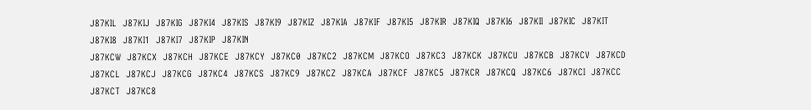J87KIL  J87KIJ  J87KIG  J87KI4  J87KIS  J87KI9  J87KIZ  J87KIA  J87KIF  J87KI5  J87KIR  J87KIQ  J87KI6  J87KII  J87KIC  J87KIT  J87KI8  J87KI1  J87KI7  J87KIP  J87KIN
J87KCW  J87KCX  J87KCH  J87KCE  J87KCY  J87KC0  J87KC2  J87KCM  J87KCO  J87KC3  J87KCK  J87KCU  J87KCB  J87KCV  J87KCD  J87KCL  J87KCJ  J87KCG  J87KC4  J87KCS  J87KC9  J87KCZ  J87KCA  J87KCF  J87KC5  J87KCR  J87KCQ  J87KC6  J87KCI  J87KCC  J87KCT  J87KC8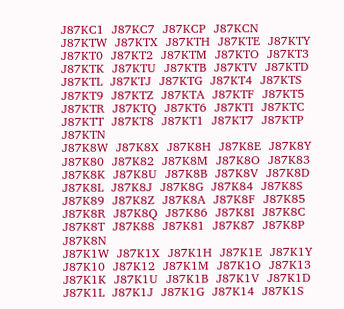J87KC1  J87KC7  J87KCP  J87KCN
J87KTW  J87KTX  J87KTH  J87KTE  J87KTY  J87KT0  J87KT2  J87KTM  J87KTO  J87KT3  J87KTK  J87KTU  J87KTB  J87KTV  J87KTD  J87KTL  J87KTJ  J87KTG  J87KT4  J87KTS  J87KT9  J87KTZ  J87KTA  J87KTF  J87KT5  J87KTR  J87KTQ  J87KT6  J87KTI  J87KTC  J87KTT  J87KT8  J87KT1  J87KT7  J87KTP  J87KTN
J87K8W  J87K8X  J87K8H  J87K8E  J87K8Y  J87K80  J87K82  J87K8M  J87K8O  J87K83  J87K8K  J87K8U  J87K8B  J87K8V  J87K8D  J87K8L  J87K8J  J87K8G  J87K84  J87K8S  J87K89  J87K8Z  J87K8A  J87K8F  J87K85  J87K8R  J87K8Q  J87K86  J87K8I  J87K8C  J87K8T  J87K88  J87K81  J87K87  J87K8P  J87K8N
J87K1W  J87K1X  J87K1H  J87K1E  J87K1Y  J87K10  J87K12  J87K1M  J87K1O  J87K13  J87K1K  J87K1U  J87K1B  J87K1V  J87K1D  J87K1L  J87K1J  J87K1G  J87K14  J87K1S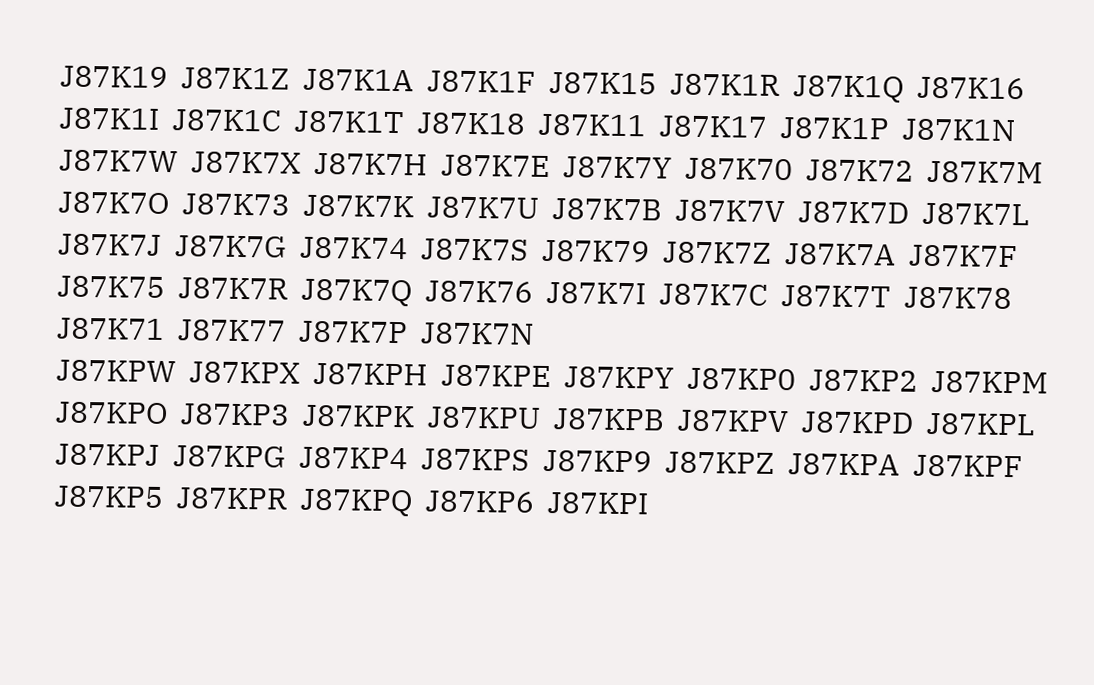J87K19  J87K1Z  J87K1A  J87K1F  J87K15  J87K1R  J87K1Q  J87K16  J87K1I  J87K1C  J87K1T  J87K18  J87K11  J87K17  J87K1P  J87K1N
J87K7W  J87K7X  J87K7H  J87K7E  J87K7Y  J87K70  J87K72  J87K7M  J87K7O  J87K73  J87K7K  J87K7U  J87K7B  J87K7V  J87K7D  J87K7L  J87K7J  J87K7G  J87K74  J87K7S  J87K79  J87K7Z  J87K7A  J87K7F  J87K75  J87K7R  J87K7Q  J87K76  J87K7I  J87K7C  J87K7T  J87K78  J87K71  J87K77  J87K7P  J87K7N
J87KPW  J87KPX  J87KPH  J87KPE  J87KPY  J87KP0  J87KP2  J87KPM  J87KPO  J87KP3  J87KPK  J87KPU  J87KPB  J87KPV  J87KPD  J87KPL  J87KPJ  J87KPG  J87KP4  J87KPS  J87KP9  J87KPZ  J87KPA  J87KPF  J87KP5  J87KPR  J87KPQ  J87KP6  J87KPI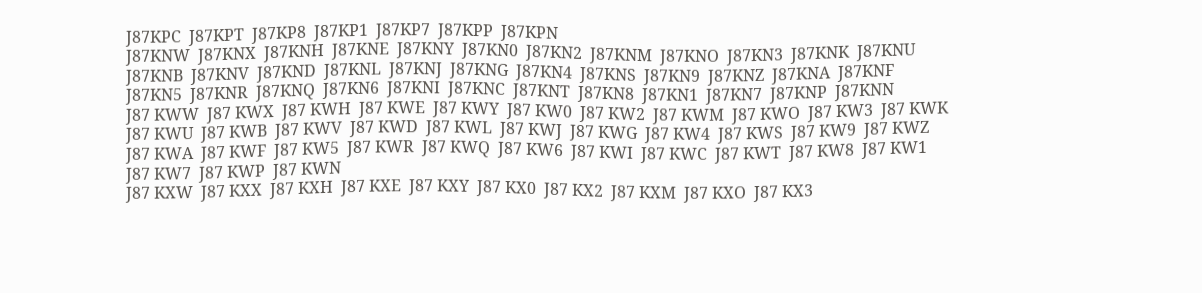J87KPC  J87KPT  J87KP8  J87KP1  J87KP7  J87KPP  J87KPN
J87KNW  J87KNX  J87KNH  J87KNE  J87KNY  J87KN0  J87KN2  J87KNM  J87KNO  J87KN3  J87KNK  J87KNU  J87KNB  J87KNV  J87KND  J87KNL  J87KNJ  J87KNG  J87KN4  J87KNS  J87KN9  J87KNZ  J87KNA  J87KNF  J87KN5  J87KNR  J87KNQ  J87KN6  J87KNI  J87KNC  J87KNT  J87KN8  J87KN1  J87KN7  J87KNP  J87KNN
J87 KWW  J87 KWX  J87 KWH  J87 KWE  J87 KWY  J87 KW0  J87 KW2  J87 KWM  J87 KWO  J87 KW3  J87 KWK  J87 KWU  J87 KWB  J87 KWV  J87 KWD  J87 KWL  J87 KWJ  J87 KWG  J87 KW4  J87 KWS  J87 KW9  J87 KWZ  J87 KWA  J87 KWF  J87 KW5  J87 KWR  J87 KWQ  J87 KW6  J87 KWI  J87 KWC  J87 KWT  J87 KW8  J87 KW1  J87 KW7  J87 KWP  J87 KWN
J87 KXW  J87 KXX  J87 KXH  J87 KXE  J87 KXY  J87 KX0  J87 KX2  J87 KXM  J87 KXO  J87 KX3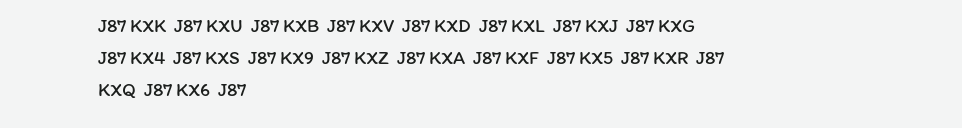J87 KXK  J87 KXU  J87 KXB  J87 KXV  J87 KXD  J87 KXL  J87 KXJ  J87 KXG  J87 KX4  J87 KXS  J87 KX9  J87 KXZ  J87 KXA  J87 KXF  J87 KX5  J87 KXR  J87 KXQ  J87 KX6  J87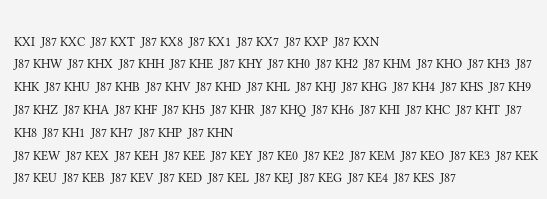KXI  J87 KXC  J87 KXT  J87 KX8  J87 KX1  J87 KX7  J87 KXP  J87 KXN
J87 KHW  J87 KHX  J87 KHH  J87 KHE  J87 KHY  J87 KH0  J87 KH2  J87 KHM  J87 KHO  J87 KH3  J87 KHK  J87 KHU  J87 KHB  J87 KHV  J87 KHD  J87 KHL  J87 KHJ  J87 KHG  J87 KH4  J87 KHS  J87 KH9  J87 KHZ  J87 KHA  J87 KHF  J87 KH5  J87 KHR  J87 KHQ  J87 KH6  J87 KHI  J87 KHC  J87 KHT  J87 KH8  J87 KH1  J87 KH7  J87 KHP  J87 KHN
J87 KEW  J87 KEX  J87 KEH  J87 KEE  J87 KEY  J87 KE0  J87 KE2  J87 KEM  J87 KEO  J87 KE3  J87 KEK  J87 KEU  J87 KEB  J87 KEV  J87 KED  J87 KEL  J87 KEJ  J87 KEG  J87 KE4  J87 KES  J87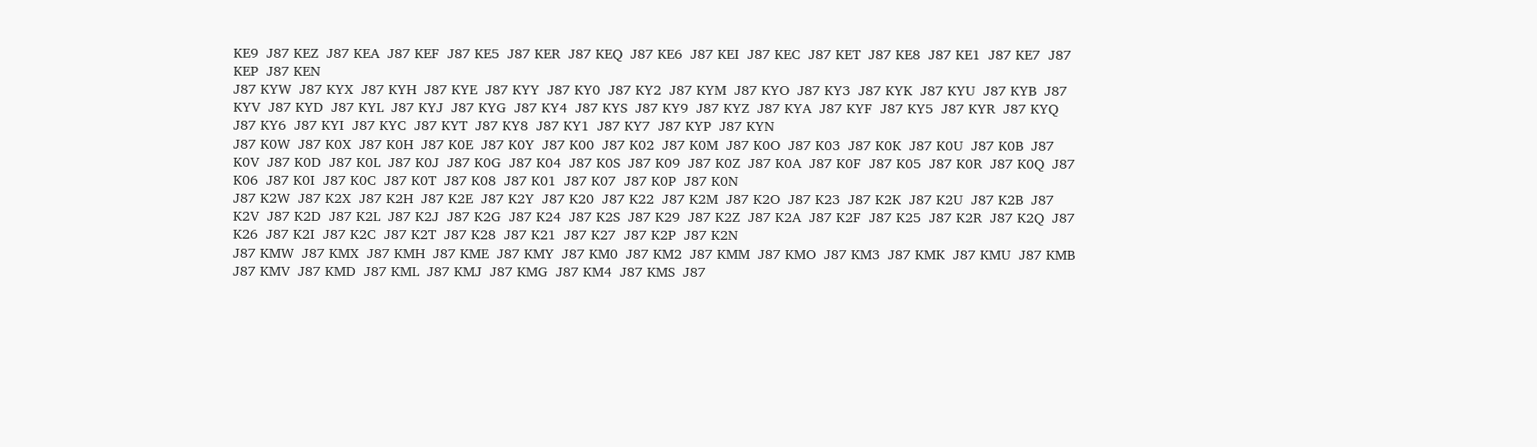KE9  J87 KEZ  J87 KEA  J87 KEF  J87 KE5  J87 KER  J87 KEQ  J87 KE6  J87 KEI  J87 KEC  J87 KET  J87 KE8  J87 KE1  J87 KE7  J87 KEP  J87 KEN
J87 KYW  J87 KYX  J87 KYH  J87 KYE  J87 KYY  J87 KY0  J87 KY2  J87 KYM  J87 KYO  J87 KY3  J87 KYK  J87 KYU  J87 KYB  J87 KYV  J87 KYD  J87 KYL  J87 KYJ  J87 KYG  J87 KY4  J87 KYS  J87 KY9  J87 KYZ  J87 KYA  J87 KYF  J87 KY5  J87 KYR  J87 KYQ  J87 KY6  J87 KYI  J87 KYC  J87 KYT  J87 KY8  J87 KY1  J87 KY7  J87 KYP  J87 KYN
J87 K0W  J87 K0X  J87 K0H  J87 K0E  J87 K0Y  J87 K00  J87 K02  J87 K0M  J87 K0O  J87 K03  J87 K0K  J87 K0U  J87 K0B  J87 K0V  J87 K0D  J87 K0L  J87 K0J  J87 K0G  J87 K04  J87 K0S  J87 K09  J87 K0Z  J87 K0A  J87 K0F  J87 K05  J87 K0R  J87 K0Q  J87 K06  J87 K0I  J87 K0C  J87 K0T  J87 K08  J87 K01  J87 K07  J87 K0P  J87 K0N
J87 K2W  J87 K2X  J87 K2H  J87 K2E  J87 K2Y  J87 K20  J87 K22  J87 K2M  J87 K2O  J87 K23  J87 K2K  J87 K2U  J87 K2B  J87 K2V  J87 K2D  J87 K2L  J87 K2J  J87 K2G  J87 K24  J87 K2S  J87 K29  J87 K2Z  J87 K2A  J87 K2F  J87 K25  J87 K2R  J87 K2Q  J87 K26  J87 K2I  J87 K2C  J87 K2T  J87 K28  J87 K21  J87 K27  J87 K2P  J87 K2N
J87 KMW  J87 KMX  J87 KMH  J87 KME  J87 KMY  J87 KM0  J87 KM2  J87 KMM  J87 KMO  J87 KM3  J87 KMK  J87 KMU  J87 KMB  J87 KMV  J87 KMD  J87 KML  J87 KMJ  J87 KMG  J87 KM4  J87 KMS  J87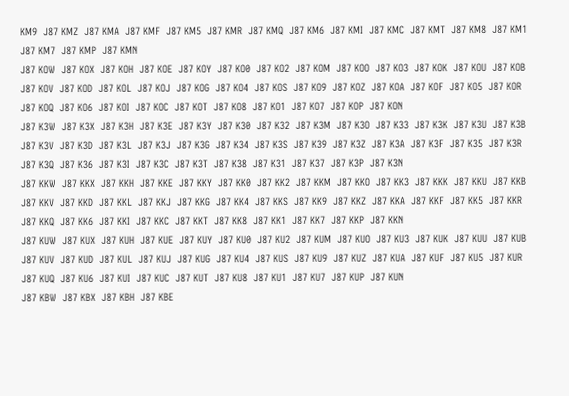KM9  J87 KMZ  J87 KMA  J87 KMF  J87 KM5  J87 KMR  J87 KMQ  J87 KM6  J87 KMI  J87 KMC  J87 KMT  J87 KM8  J87 KM1  J87 KM7  J87 KMP  J87 KMN
J87 KOW  J87 KOX  J87 KOH  J87 KOE  J87 KOY  J87 KO0  J87 KO2  J87 KOM  J87 KOO  J87 KO3  J87 KOK  J87 KOU  J87 KOB  J87 KOV  J87 KOD  J87 KOL  J87 KOJ  J87 KOG  J87 KO4  J87 KOS  J87 KO9  J87 KOZ  J87 KOA  J87 KOF  J87 KO5  J87 KOR  J87 KOQ  J87 KO6  J87 KOI  J87 KOC  J87 KOT  J87 KO8  J87 KO1  J87 KO7  J87 KOP  J87 KON
J87 K3W  J87 K3X  J87 K3H  J87 K3E  J87 K3Y  J87 K30  J87 K32  J87 K3M  J87 K3O  J87 K33  J87 K3K  J87 K3U  J87 K3B  J87 K3V  J87 K3D  J87 K3L  J87 K3J  J87 K3G  J87 K34  J87 K3S  J87 K39  J87 K3Z  J87 K3A  J87 K3F  J87 K35  J87 K3R  J87 K3Q  J87 K36  J87 K3I  J87 K3C  J87 K3T  J87 K38  J87 K31  J87 K37  J87 K3P  J87 K3N
J87 KKW  J87 KKX  J87 KKH  J87 KKE  J87 KKY  J87 KK0  J87 KK2  J87 KKM  J87 KKO  J87 KK3  J87 KKK  J87 KKU  J87 KKB  J87 KKV  J87 KKD  J87 KKL  J87 KKJ  J87 KKG  J87 KK4  J87 KKS  J87 KK9  J87 KKZ  J87 KKA  J87 KKF  J87 KK5  J87 KKR  J87 KKQ  J87 KK6  J87 KKI  J87 KKC  J87 KKT  J87 KK8  J87 KK1  J87 KK7  J87 KKP  J87 KKN
J87 KUW  J87 KUX  J87 KUH  J87 KUE  J87 KUY  J87 KU0  J87 KU2  J87 KUM  J87 KUO  J87 KU3  J87 KUK  J87 KUU  J87 KUB  J87 KUV  J87 KUD  J87 KUL  J87 KUJ  J87 KUG  J87 KU4  J87 KUS  J87 KU9  J87 KUZ  J87 KUA  J87 KUF  J87 KU5  J87 KUR  J87 KUQ  J87 KU6  J87 KUI  J87 KUC  J87 KUT  J87 KU8  J87 KU1  J87 KU7  J87 KUP  J87 KUN
J87 KBW  J87 KBX  J87 KBH  J87 KBE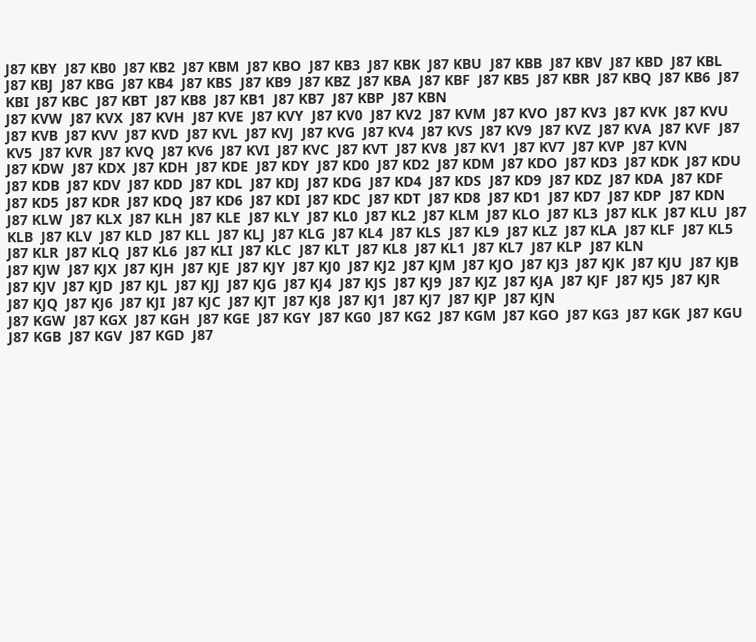J87 KBY  J87 KB0  J87 KB2  J87 KBM  J87 KBO  J87 KB3  J87 KBK  J87 KBU  J87 KBB  J87 KBV  J87 KBD  J87 KBL  J87 KBJ  J87 KBG  J87 KB4  J87 KBS  J87 KB9  J87 KBZ  J87 KBA  J87 KBF  J87 KB5  J87 KBR  J87 KBQ  J87 KB6  J87 KBI  J87 KBC  J87 KBT  J87 KB8  J87 KB1  J87 KB7  J87 KBP  J87 KBN
J87 KVW  J87 KVX  J87 KVH  J87 KVE  J87 KVY  J87 KV0  J87 KV2  J87 KVM  J87 KVO  J87 KV3  J87 KVK  J87 KVU  J87 KVB  J87 KVV  J87 KVD  J87 KVL  J87 KVJ  J87 KVG  J87 KV4  J87 KVS  J87 KV9  J87 KVZ  J87 KVA  J87 KVF  J87 KV5  J87 KVR  J87 KVQ  J87 KV6  J87 KVI  J87 KVC  J87 KVT  J87 KV8  J87 KV1  J87 KV7  J87 KVP  J87 KVN
J87 KDW  J87 KDX  J87 KDH  J87 KDE  J87 KDY  J87 KD0  J87 KD2  J87 KDM  J87 KDO  J87 KD3  J87 KDK  J87 KDU  J87 KDB  J87 KDV  J87 KDD  J87 KDL  J87 KDJ  J87 KDG  J87 KD4  J87 KDS  J87 KD9  J87 KDZ  J87 KDA  J87 KDF  J87 KD5  J87 KDR  J87 KDQ  J87 KD6  J87 KDI  J87 KDC  J87 KDT  J87 KD8  J87 KD1  J87 KD7  J87 KDP  J87 KDN
J87 KLW  J87 KLX  J87 KLH  J87 KLE  J87 KLY  J87 KL0  J87 KL2  J87 KLM  J87 KLO  J87 KL3  J87 KLK  J87 KLU  J87 KLB  J87 KLV  J87 KLD  J87 KLL  J87 KLJ  J87 KLG  J87 KL4  J87 KLS  J87 KL9  J87 KLZ  J87 KLA  J87 KLF  J87 KL5  J87 KLR  J87 KLQ  J87 KL6  J87 KLI  J87 KLC  J87 KLT  J87 KL8  J87 KL1  J87 KL7  J87 KLP  J87 KLN
J87 KJW  J87 KJX  J87 KJH  J87 KJE  J87 KJY  J87 KJ0  J87 KJ2  J87 KJM  J87 KJO  J87 KJ3  J87 KJK  J87 KJU  J87 KJB  J87 KJV  J87 KJD  J87 KJL  J87 KJJ  J87 KJG  J87 KJ4  J87 KJS  J87 KJ9  J87 KJZ  J87 KJA  J87 KJF  J87 KJ5  J87 KJR  J87 KJQ  J87 KJ6  J87 KJI  J87 KJC  J87 KJT  J87 KJ8  J87 KJ1  J87 KJ7  J87 KJP  J87 KJN
J87 KGW  J87 KGX  J87 KGH  J87 KGE  J87 KGY  J87 KG0  J87 KG2  J87 KGM  J87 KGO  J87 KG3  J87 KGK  J87 KGU  J87 KGB  J87 KGV  J87 KGD  J87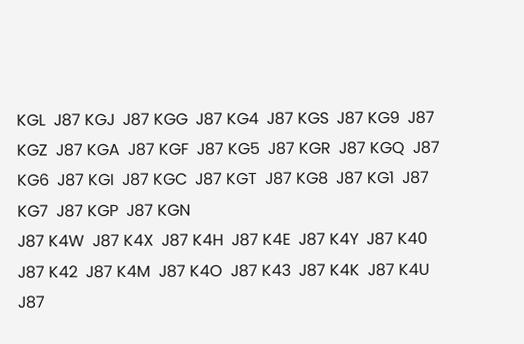KGL  J87 KGJ  J87 KGG  J87 KG4  J87 KGS  J87 KG9  J87 KGZ  J87 KGA  J87 KGF  J87 KG5  J87 KGR  J87 KGQ  J87 KG6  J87 KGI  J87 KGC  J87 KGT  J87 KG8  J87 KG1  J87 KG7  J87 KGP  J87 KGN
J87 K4W  J87 K4X  J87 K4H  J87 K4E  J87 K4Y  J87 K40  J87 K42  J87 K4M  J87 K4O  J87 K43  J87 K4K  J87 K4U  J87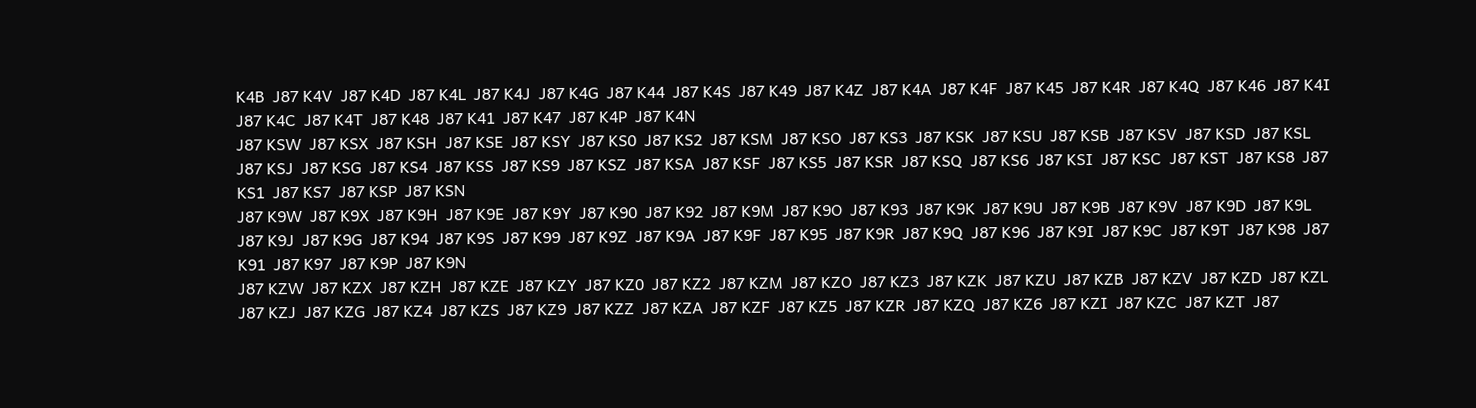K4B  J87 K4V  J87 K4D  J87 K4L  J87 K4J  J87 K4G  J87 K44  J87 K4S  J87 K49  J87 K4Z  J87 K4A  J87 K4F  J87 K45  J87 K4R  J87 K4Q  J87 K46  J87 K4I  J87 K4C  J87 K4T  J87 K48  J87 K41  J87 K47  J87 K4P  J87 K4N
J87 KSW  J87 KSX  J87 KSH  J87 KSE  J87 KSY  J87 KS0  J87 KS2  J87 KSM  J87 KSO  J87 KS3  J87 KSK  J87 KSU  J87 KSB  J87 KSV  J87 KSD  J87 KSL  J87 KSJ  J87 KSG  J87 KS4  J87 KSS  J87 KS9  J87 KSZ  J87 KSA  J87 KSF  J87 KS5  J87 KSR  J87 KSQ  J87 KS6  J87 KSI  J87 KSC  J87 KST  J87 KS8  J87 KS1  J87 KS7  J87 KSP  J87 KSN
J87 K9W  J87 K9X  J87 K9H  J87 K9E  J87 K9Y  J87 K90  J87 K92  J87 K9M  J87 K9O  J87 K93  J87 K9K  J87 K9U  J87 K9B  J87 K9V  J87 K9D  J87 K9L  J87 K9J  J87 K9G  J87 K94  J87 K9S  J87 K99  J87 K9Z  J87 K9A  J87 K9F  J87 K95  J87 K9R  J87 K9Q  J87 K96  J87 K9I  J87 K9C  J87 K9T  J87 K98  J87 K91  J87 K97  J87 K9P  J87 K9N
J87 KZW  J87 KZX  J87 KZH  J87 KZE  J87 KZY  J87 KZ0  J87 KZ2  J87 KZM  J87 KZO  J87 KZ3  J87 KZK  J87 KZU  J87 KZB  J87 KZV  J87 KZD  J87 KZL  J87 KZJ  J87 KZG  J87 KZ4  J87 KZS  J87 KZ9  J87 KZZ  J87 KZA  J87 KZF  J87 KZ5  J87 KZR  J87 KZQ  J87 KZ6  J87 KZI  J87 KZC  J87 KZT  J87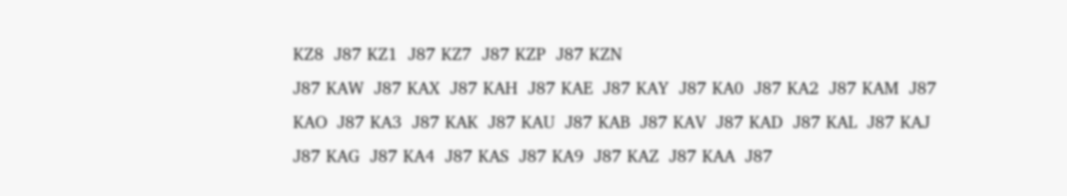KZ8  J87 KZ1  J87 KZ7  J87 KZP  J87 KZN
J87 KAW  J87 KAX  J87 KAH  J87 KAE  J87 KAY  J87 KA0  J87 KA2  J87 KAM  J87 KAO  J87 KA3  J87 KAK  J87 KAU  J87 KAB  J87 KAV  J87 KAD  J87 KAL  J87 KAJ  J87 KAG  J87 KA4  J87 KAS  J87 KA9  J87 KAZ  J87 KAA  J87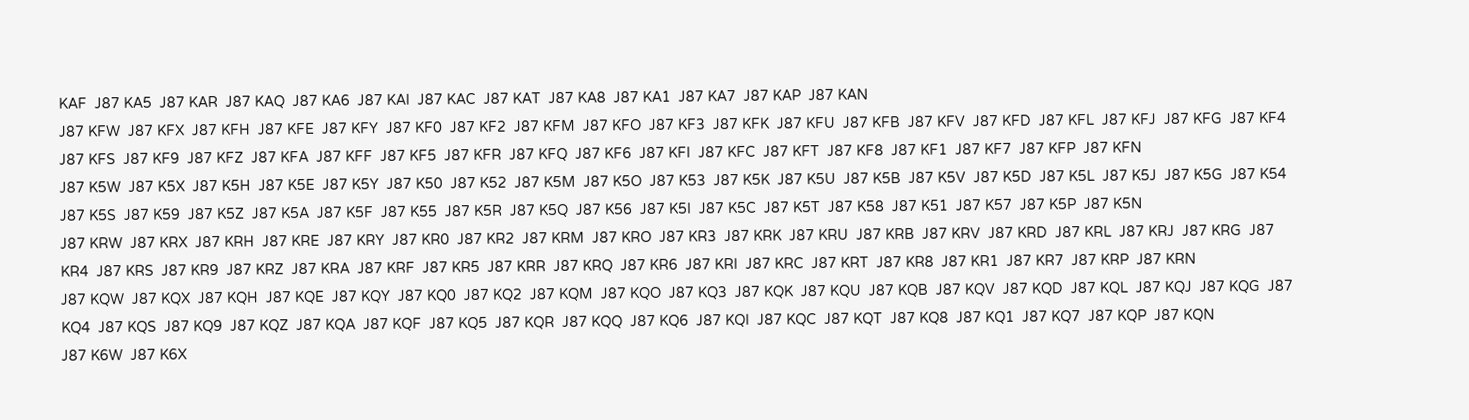KAF  J87 KA5  J87 KAR  J87 KAQ  J87 KA6  J87 KAI  J87 KAC  J87 KAT  J87 KA8  J87 KA1  J87 KA7  J87 KAP  J87 KAN
J87 KFW  J87 KFX  J87 KFH  J87 KFE  J87 KFY  J87 KF0  J87 KF2  J87 KFM  J87 KFO  J87 KF3  J87 KFK  J87 KFU  J87 KFB  J87 KFV  J87 KFD  J87 KFL  J87 KFJ  J87 KFG  J87 KF4  J87 KFS  J87 KF9  J87 KFZ  J87 KFA  J87 KFF  J87 KF5  J87 KFR  J87 KFQ  J87 KF6  J87 KFI  J87 KFC  J87 KFT  J87 KF8  J87 KF1  J87 KF7  J87 KFP  J87 KFN
J87 K5W  J87 K5X  J87 K5H  J87 K5E  J87 K5Y  J87 K50  J87 K52  J87 K5M  J87 K5O  J87 K53  J87 K5K  J87 K5U  J87 K5B  J87 K5V  J87 K5D  J87 K5L  J87 K5J  J87 K5G  J87 K54  J87 K5S  J87 K59  J87 K5Z  J87 K5A  J87 K5F  J87 K55  J87 K5R  J87 K5Q  J87 K56  J87 K5I  J87 K5C  J87 K5T  J87 K58  J87 K51  J87 K57  J87 K5P  J87 K5N
J87 KRW  J87 KRX  J87 KRH  J87 KRE  J87 KRY  J87 KR0  J87 KR2  J87 KRM  J87 KRO  J87 KR3  J87 KRK  J87 KRU  J87 KRB  J87 KRV  J87 KRD  J87 KRL  J87 KRJ  J87 KRG  J87 KR4  J87 KRS  J87 KR9  J87 KRZ  J87 KRA  J87 KRF  J87 KR5  J87 KRR  J87 KRQ  J87 KR6  J87 KRI  J87 KRC  J87 KRT  J87 KR8  J87 KR1  J87 KR7  J87 KRP  J87 KRN
J87 KQW  J87 KQX  J87 KQH  J87 KQE  J87 KQY  J87 KQ0  J87 KQ2  J87 KQM  J87 KQO  J87 KQ3  J87 KQK  J87 KQU  J87 KQB  J87 KQV  J87 KQD  J87 KQL  J87 KQJ  J87 KQG  J87 KQ4  J87 KQS  J87 KQ9  J87 KQZ  J87 KQA  J87 KQF  J87 KQ5  J87 KQR  J87 KQQ  J87 KQ6  J87 KQI  J87 KQC  J87 KQT  J87 KQ8  J87 KQ1  J87 KQ7  J87 KQP  J87 KQN
J87 K6W  J87 K6X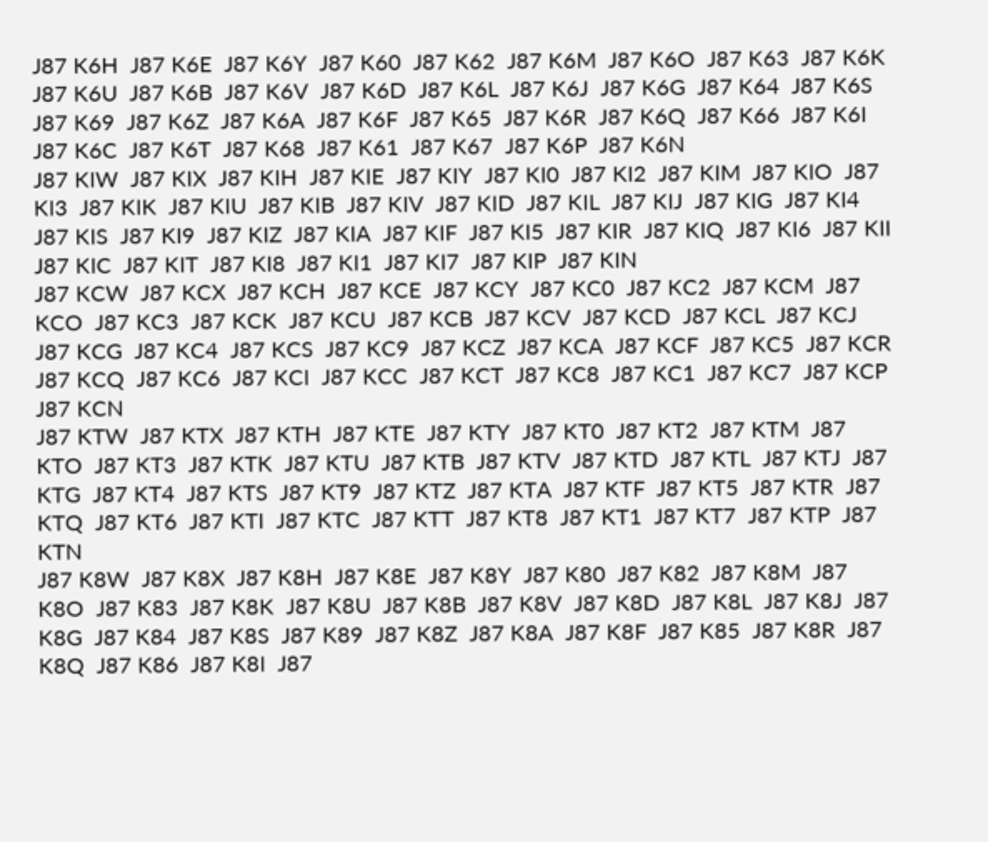J87 K6H  J87 K6E  J87 K6Y  J87 K60  J87 K62  J87 K6M  J87 K6O  J87 K63  J87 K6K  J87 K6U  J87 K6B  J87 K6V  J87 K6D  J87 K6L  J87 K6J  J87 K6G  J87 K64  J87 K6S  J87 K69  J87 K6Z  J87 K6A  J87 K6F  J87 K65  J87 K6R  J87 K6Q  J87 K66  J87 K6I  J87 K6C  J87 K6T  J87 K68  J87 K61  J87 K67  J87 K6P  J87 K6N
J87 KIW  J87 KIX  J87 KIH  J87 KIE  J87 KIY  J87 KI0  J87 KI2  J87 KIM  J87 KIO  J87 KI3  J87 KIK  J87 KIU  J87 KIB  J87 KIV  J87 KID  J87 KIL  J87 KIJ  J87 KIG  J87 KI4  J87 KIS  J87 KI9  J87 KIZ  J87 KIA  J87 KIF  J87 KI5  J87 KIR  J87 KIQ  J87 KI6  J87 KII  J87 KIC  J87 KIT  J87 KI8  J87 KI1  J87 KI7  J87 KIP  J87 KIN
J87 KCW  J87 KCX  J87 KCH  J87 KCE  J87 KCY  J87 KC0  J87 KC2  J87 KCM  J87 KCO  J87 KC3  J87 KCK  J87 KCU  J87 KCB  J87 KCV  J87 KCD  J87 KCL  J87 KCJ  J87 KCG  J87 KC4  J87 KCS  J87 KC9  J87 KCZ  J87 KCA  J87 KCF  J87 KC5  J87 KCR  J87 KCQ  J87 KC6  J87 KCI  J87 KCC  J87 KCT  J87 KC8  J87 KC1  J87 KC7  J87 KCP  J87 KCN
J87 KTW  J87 KTX  J87 KTH  J87 KTE  J87 KTY  J87 KT0  J87 KT2  J87 KTM  J87 KTO  J87 KT3  J87 KTK  J87 KTU  J87 KTB  J87 KTV  J87 KTD  J87 KTL  J87 KTJ  J87 KTG  J87 KT4  J87 KTS  J87 KT9  J87 KTZ  J87 KTA  J87 KTF  J87 KT5  J87 KTR  J87 KTQ  J87 KT6  J87 KTI  J87 KTC  J87 KTT  J87 KT8  J87 KT1  J87 KT7  J87 KTP  J87 KTN
J87 K8W  J87 K8X  J87 K8H  J87 K8E  J87 K8Y  J87 K80  J87 K82  J87 K8M  J87 K8O  J87 K83  J87 K8K  J87 K8U  J87 K8B  J87 K8V  J87 K8D  J87 K8L  J87 K8J  J87 K8G  J87 K84  J87 K8S  J87 K89  J87 K8Z  J87 K8A  J87 K8F  J87 K85  J87 K8R  J87 K8Q  J87 K86  J87 K8I  J87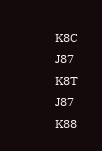K8C  J87 K8T  J87 K88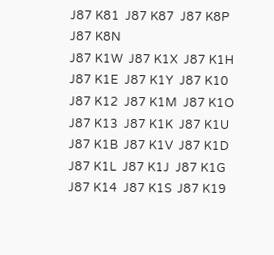J87 K81  J87 K87  J87 K8P  J87 K8N
J87 K1W  J87 K1X  J87 K1H  J87 K1E  J87 K1Y  J87 K10  J87 K12  J87 K1M  J87 K1O  J87 K13  J87 K1K  J87 K1U  J87 K1B  J87 K1V  J87 K1D  J87 K1L  J87 K1J  J87 K1G  J87 K14  J87 K1S  J87 K19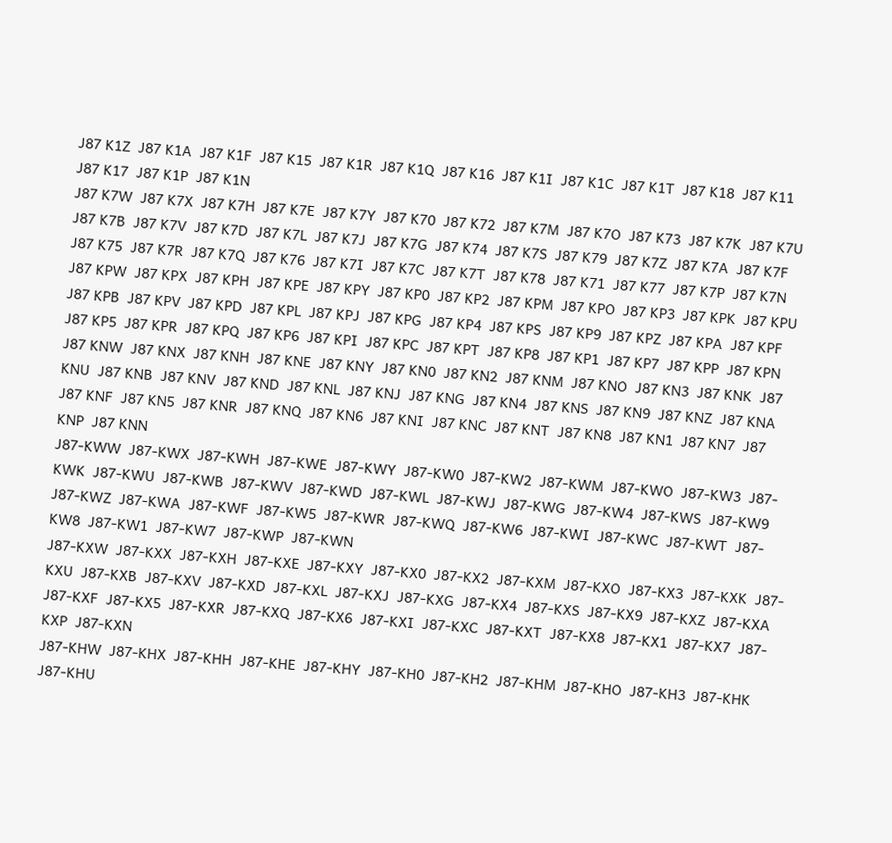J87 K1Z  J87 K1A  J87 K1F  J87 K15  J87 K1R  J87 K1Q  J87 K16  J87 K1I  J87 K1C  J87 K1T  J87 K18  J87 K11  J87 K17  J87 K1P  J87 K1N
J87 K7W  J87 K7X  J87 K7H  J87 K7E  J87 K7Y  J87 K70  J87 K72  J87 K7M  J87 K7O  J87 K73  J87 K7K  J87 K7U  J87 K7B  J87 K7V  J87 K7D  J87 K7L  J87 K7J  J87 K7G  J87 K74  J87 K7S  J87 K79  J87 K7Z  J87 K7A  J87 K7F  J87 K75  J87 K7R  J87 K7Q  J87 K76  J87 K7I  J87 K7C  J87 K7T  J87 K78  J87 K71  J87 K77  J87 K7P  J87 K7N
J87 KPW  J87 KPX  J87 KPH  J87 KPE  J87 KPY  J87 KP0  J87 KP2  J87 KPM  J87 KPO  J87 KP3  J87 KPK  J87 KPU  J87 KPB  J87 KPV  J87 KPD  J87 KPL  J87 KPJ  J87 KPG  J87 KP4  J87 KPS  J87 KP9  J87 KPZ  J87 KPA  J87 KPF  J87 KP5  J87 KPR  J87 KPQ  J87 KP6  J87 KPI  J87 KPC  J87 KPT  J87 KP8  J87 KP1  J87 KP7  J87 KPP  J87 KPN
J87 KNW  J87 KNX  J87 KNH  J87 KNE  J87 KNY  J87 KN0  J87 KN2  J87 KNM  J87 KNO  J87 KN3  J87 KNK  J87 KNU  J87 KNB  J87 KNV  J87 KND  J87 KNL  J87 KNJ  J87 KNG  J87 KN4  J87 KNS  J87 KN9  J87 KNZ  J87 KNA  J87 KNF  J87 KN5  J87 KNR  J87 KNQ  J87 KN6  J87 KNI  J87 KNC  J87 KNT  J87 KN8  J87 KN1  J87 KN7  J87 KNP  J87 KNN
J87-KWW  J87-KWX  J87-KWH  J87-KWE  J87-KWY  J87-KW0  J87-KW2  J87-KWM  J87-KWO  J87-KW3  J87-KWK  J87-KWU  J87-KWB  J87-KWV  J87-KWD  J87-KWL  J87-KWJ  J87-KWG  J87-KW4  J87-KWS  J87-KW9  J87-KWZ  J87-KWA  J87-KWF  J87-KW5  J87-KWR  J87-KWQ  J87-KW6  J87-KWI  J87-KWC  J87-KWT  J87-KW8  J87-KW1  J87-KW7  J87-KWP  J87-KWN
J87-KXW  J87-KXX  J87-KXH  J87-KXE  J87-KXY  J87-KX0  J87-KX2  J87-KXM  J87-KXO  J87-KX3  J87-KXK  J87-KXU  J87-KXB  J87-KXV  J87-KXD  J87-KXL  J87-KXJ  J87-KXG  J87-KX4  J87-KXS  J87-KX9  J87-KXZ  J87-KXA  J87-KXF  J87-KX5  J87-KXR  J87-KXQ  J87-KX6  J87-KXI  J87-KXC  J87-KXT  J87-KX8  J87-KX1  J87-KX7  J87-KXP  J87-KXN
J87-KHW  J87-KHX  J87-KHH  J87-KHE  J87-KHY  J87-KH0  J87-KH2  J87-KHM  J87-KHO  J87-KH3  J87-KHK  J87-KHU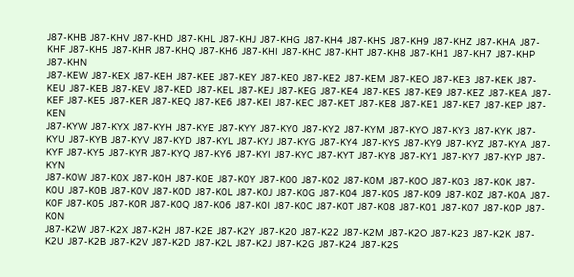J87-KHB  J87-KHV  J87-KHD  J87-KHL  J87-KHJ  J87-KHG  J87-KH4  J87-KHS  J87-KH9  J87-KHZ  J87-KHA  J87-KHF  J87-KH5  J87-KHR  J87-KHQ  J87-KH6  J87-KHI  J87-KHC  J87-KHT  J87-KH8  J87-KH1  J87-KH7  J87-KHP  J87-KHN
J87-KEW  J87-KEX  J87-KEH  J87-KEE  J87-KEY  J87-KE0  J87-KE2  J87-KEM  J87-KEO  J87-KE3  J87-KEK  J87-KEU  J87-KEB  J87-KEV  J87-KED  J87-KEL  J87-KEJ  J87-KEG  J87-KE4  J87-KES  J87-KE9  J87-KEZ  J87-KEA  J87-KEF  J87-KE5  J87-KER  J87-KEQ  J87-KE6  J87-KEI  J87-KEC  J87-KET  J87-KE8  J87-KE1  J87-KE7  J87-KEP  J87-KEN
J87-KYW  J87-KYX  J87-KYH  J87-KYE  J87-KYY  J87-KY0  J87-KY2  J87-KYM  J87-KYO  J87-KY3  J87-KYK  J87-KYU  J87-KYB  J87-KYV  J87-KYD  J87-KYL  J87-KYJ  J87-KYG  J87-KY4  J87-KYS  J87-KY9  J87-KYZ  J87-KYA  J87-KYF  J87-KY5  J87-KYR  J87-KYQ  J87-KY6  J87-KYI  J87-KYC  J87-KYT  J87-KY8  J87-KY1  J87-KY7  J87-KYP  J87-KYN
J87-K0W  J87-K0X  J87-K0H  J87-K0E  J87-K0Y  J87-K00  J87-K02  J87-K0M  J87-K0O  J87-K03  J87-K0K  J87-K0U  J87-K0B  J87-K0V  J87-K0D  J87-K0L  J87-K0J  J87-K0G  J87-K04  J87-K0S  J87-K09  J87-K0Z  J87-K0A  J87-K0F  J87-K05  J87-K0R  J87-K0Q  J87-K06  J87-K0I  J87-K0C  J87-K0T  J87-K08  J87-K01  J87-K07  J87-K0P  J87-K0N
J87-K2W  J87-K2X  J87-K2H  J87-K2E  J87-K2Y  J87-K20  J87-K22  J87-K2M  J87-K2O  J87-K23  J87-K2K  J87-K2U  J87-K2B  J87-K2V  J87-K2D  J87-K2L  J87-K2J  J87-K2G  J87-K24  J87-K2S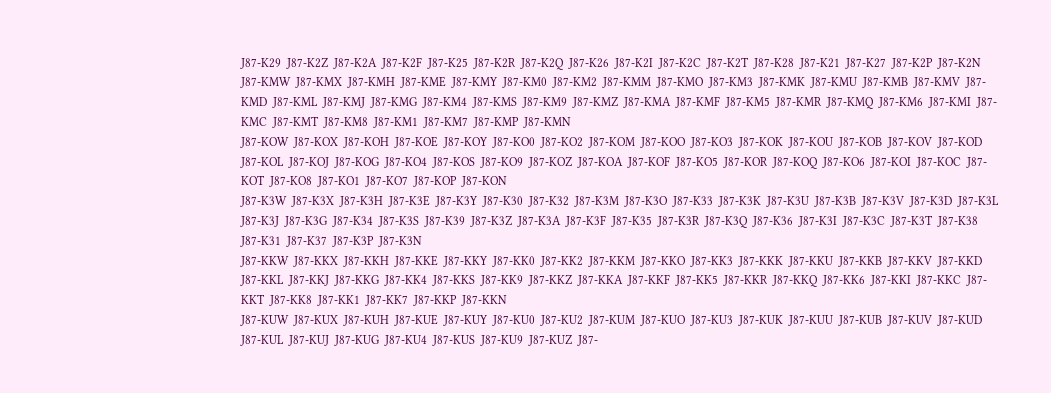J87-K29  J87-K2Z  J87-K2A  J87-K2F  J87-K25  J87-K2R  J87-K2Q  J87-K26  J87-K2I  J87-K2C  J87-K2T  J87-K28  J87-K21  J87-K27  J87-K2P  J87-K2N
J87-KMW  J87-KMX  J87-KMH  J87-KME  J87-KMY  J87-KM0  J87-KM2  J87-KMM  J87-KMO  J87-KM3  J87-KMK  J87-KMU  J87-KMB  J87-KMV  J87-KMD  J87-KML  J87-KMJ  J87-KMG  J87-KM4  J87-KMS  J87-KM9  J87-KMZ  J87-KMA  J87-KMF  J87-KM5  J87-KMR  J87-KMQ  J87-KM6  J87-KMI  J87-KMC  J87-KMT  J87-KM8  J87-KM1  J87-KM7  J87-KMP  J87-KMN
J87-KOW  J87-KOX  J87-KOH  J87-KOE  J87-KOY  J87-KO0  J87-KO2  J87-KOM  J87-KOO  J87-KO3  J87-KOK  J87-KOU  J87-KOB  J87-KOV  J87-KOD  J87-KOL  J87-KOJ  J87-KOG  J87-KO4  J87-KOS  J87-KO9  J87-KOZ  J87-KOA  J87-KOF  J87-KO5  J87-KOR  J87-KOQ  J87-KO6  J87-KOI  J87-KOC  J87-KOT  J87-KO8  J87-KO1  J87-KO7  J87-KOP  J87-KON
J87-K3W  J87-K3X  J87-K3H  J87-K3E  J87-K3Y  J87-K30  J87-K32  J87-K3M  J87-K3O  J87-K33  J87-K3K  J87-K3U  J87-K3B  J87-K3V  J87-K3D  J87-K3L  J87-K3J  J87-K3G  J87-K34  J87-K3S  J87-K39  J87-K3Z  J87-K3A  J87-K3F  J87-K35  J87-K3R  J87-K3Q  J87-K36  J87-K3I  J87-K3C  J87-K3T  J87-K38  J87-K31  J87-K37  J87-K3P  J87-K3N
J87-KKW  J87-KKX  J87-KKH  J87-KKE  J87-KKY  J87-KK0  J87-KK2  J87-KKM  J87-KKO  J87-KK3  J87-KKK  J87-KKU  J87-KKB  J87-KKV  J87-KKD  J87-KKL  J87-KKJ  J87-KKG  J87-KK4  J87-KKS  J87-KK9  J87-KKZ  J87-KKA  J87-KKF  J87-KK5  J87-KKR  J87-KKQ  J87-KK6  J87-KKI  J87-KKC  J87-KKT  J87-KK8  J87-KK1  J87-KK7  J87-KKP  J87-KKN
J87-KUW  J87-KUX  J87-KUH  J87-KUE  J87-KUY  J87-KU0  J87-KU2  J87-KUM  J87-KUO  J87-KU3  J87-KUK  J87-KUU  J87-KUB  J87-KUV  J87-KUD  J87-KUL  J87-KUJ  J87-KUG  J87-KU4  J87-KUS  J87-KU9  J87-KUZ  J87-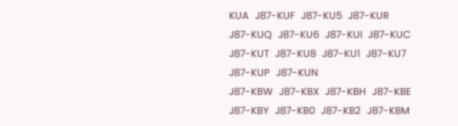KUA  J87-KUF  J87-KU5  J87-KUR  J87-KUQ  J87-KU6  J87-KUI  J87-KUC  J87-KUT  J87-KU8  J87-KU1  J87-KU7  J87-KUP  J87-KUN
J87-KBW  J87-KBX  J87-KBH  J87-KBE  J87-KBY  J87-KB0  J87-KB2  J87-KBM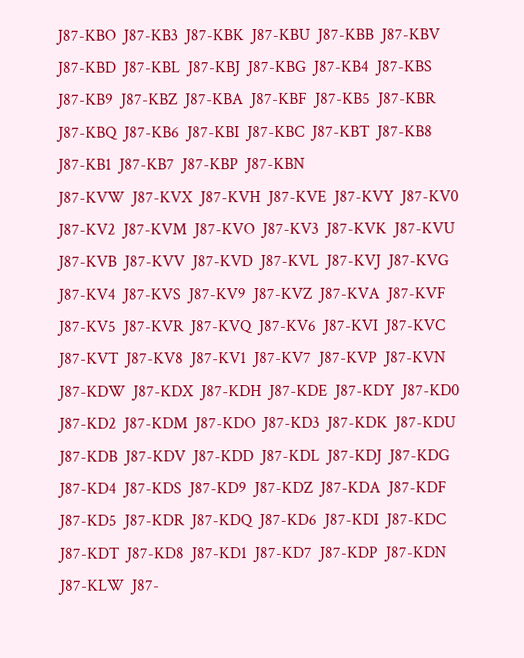J87-KBO  J87-KB3  J87-KBK  J87-KBU  J87-KBB  J87-KBV  J87-KBD  J87-KBL  J87-KBJ  J87-KBG  J87-KB4  J87-KBS  J87-KB9  J87-KBZ  J87-KBA  J87-KBF  J87-KB5  J87-KBR  J87-KBQ  J87-KB6  J87-KBI  J87-KBC  J87-KBT  J87-KB8  J87-KB1  J87-KB7  J87-KBP  J87-KBN
J87-KVW  J87-KVX  J87-KVH  J87-KVE  J87-KVY  J87-KV0  J87-KV2  J87-KVM  J87-KVO  J87-KV3  J87-KVK  J87-KVU  J87-KVB  J87-KVV  J87-KVD  J87-KVL  J87-KVJ  J87-KVG  J87-KV4  J87-KVS  J87-KV9  J87-KVZ  J87-KVA  J87-KVF  J87-KV5  J87-KVR  J87-KVQ  J87-KV6  J87-KVI  J87-KVC  J87-KVT  J87-KV8  J87-KV1  J87-KV7  J87-KVP  J87-KVN
J87-KDW  J87-KDX  J87-KDH  J87-KDE  J87-KDY  J87-KD0  J87-KD2  J87-KDM  J87-KDO  J87-KD3  J87-KDK  J87-KDU  J87-KDB  J87-KDV  J87-KDD  J87-KDL  J87-KDJ  J87-KDG  J87-KD4  J87-KDS  J87-KD9  J87-KDZ  J87-KDA  J87-KDF  J87-KD5  J87-KDR  J87-KDQ  J87-KD6  J87-KDI  J87-KDC  J87-KDT  J87-KD8  J87-KD1  J87-KD7  J87-KDP  J87-KDN
J87-KLW  J87-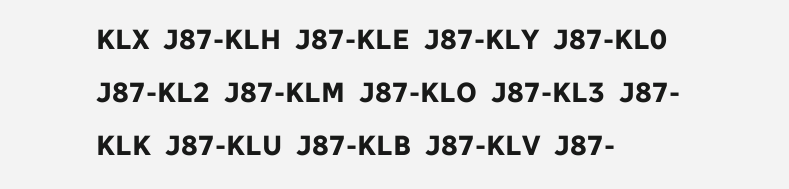KLX  J87-KLH  J87-KLE  J87-KLY  J87-KL0  J87-KL2  J87-KLM  J87-KLO  J87-KL3  J87-KLK  J87-KLU  J87-KLB  J87-KLV  J87-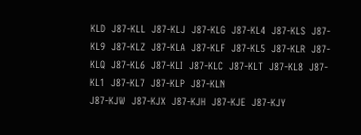KLD  J87-KLL  J87-KLJ  J87-KLG  J87-KL4  J87-KLS  J87-KL9  J87-KLZ  J87-KLA  J87-KLF  J87-KL5  J87-KLR  J87-KLQ  J87-KL6  J87-KLI  J87-KLC  J87-KLT  J87-KL8  J87-KL1  J87-KL7  J87-KLP  J87-KLN
J87-KJW  J87-KJX  J87-KJH  J87-KJE  J87-KJY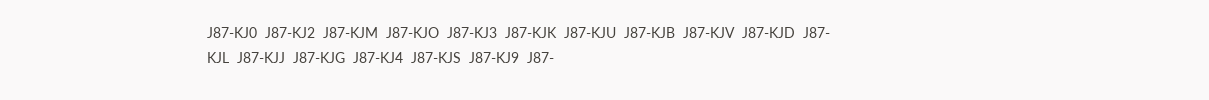J87-KJ0  J87-KJ2  J87-KJM  J87-KJO  J87-KJ3  J87-KJK  J87-KJU  J87-KJB  J87-KJV  J87-KJD  J87-KJL  J87-KJJ  J87-KJG  J87-KJ4  J87-KJS  J87-KJ9  J87-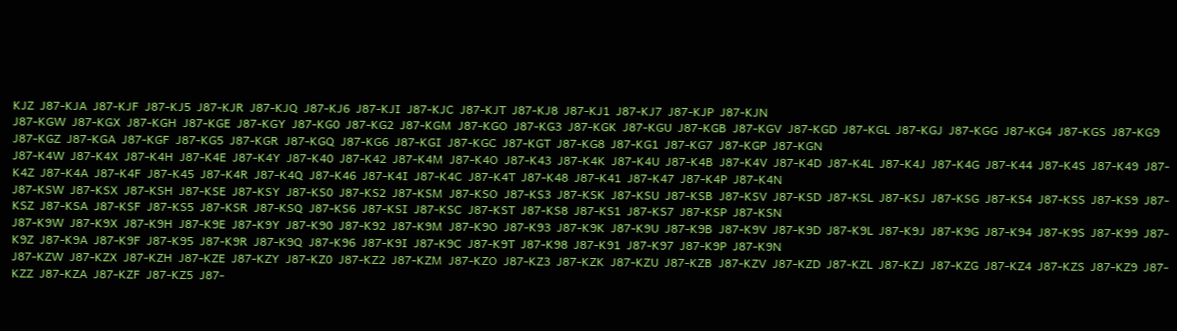KJZ  J87-KJA  J87-KJF  J87-KJ5  J87-KJR  J87-KJQ  J87-KJ6  J87-KJI  J87-KJC  J87-KJT  J87-KJ8  J87-KJ1  J87-KJ7  J87-KJP  J87-KJN
J87-KGW  J87-KGX  J87-KGH  J87-KGE  J87-KGY  J87-KG0  J87-KG2  J87-KGM  J87-KGO  J87-KG3  J87-KGK  J87-KGU  J87-KGB  J87-KGV  J87-KGD  J87-KGL  J87-KGJ  J87-KGG  J87-KG4  J87-KGS  J87-KG9  J87-KGZ  J87-KGA  J87-KGF  J87-KG5  J87-KGR  J87-KGQ  J87-KG6  J87-KGI  J87-KGC  J87-KGT  J87-KG8  J87-KG1  J87-KG7  J87-KGP  J87-KGN
J87-K4W  J87-K4X  J87-K4H  J87-K4E  J87-K4Y  J87-K40  J87-K42  J87-K4M  J87-K4O  J87-K43  J87-K4K  J87-K4U  J87-K4B  J87-K4V  J87-K4D  J87-K4L  J87-K4J  J87-K4G  J87-K44  J87-K4S  J87-K49  J87-K4Z  J87-K4A  J87-K4F  J87-K45  J87-K4R  J87-K4Q  J87-K46  J87-K4I  J87-K4C  J87-K4T  J87-K48  J87-K41  J87-K47  J87-K4P  J87-K4N
J87-KSW  J87-KSX  J87-KSH  J87-KSE  J87-KSY  J87-KS0  J87-KS2  J87-KSM  J87-KSO  J87-KS3  J87-KSK  J87-KSU  J87-KSB  J87-KSV  J87-KSD  J87-KSL  J87-KSJ  J87-KSG  J87-KS4  J87-KSS  J87-KS9  J87-KSZ  J87-KSA  J87-KSF  J87-KS5  J87-KSR  J87-KSQ  J87-KS6  J87-KSI  J87-KSC  J87-KST  J87-KS8  J87-KS1  J87-KS7  J87-KSP  J87-KSN
J87-K9W  J87-K9X  J87-K9H  J87-K9E  J87-K9Y  J87-K90  J87-K92  J87-K9M  J87-K9O  J87-K93  J87-K9K  J87-K9U  J87-K9B  J87-K9V  J87-K9D  J87-K9L  J87-K9J  J87-K9G  J87-K94  J87-K9S  J87-K99  J87-K9Z  J87-K9A  J87-K9F  J87-K95  J87-K9R  J87-K9Q  J87-K96  J87-K9I  J87-K9C  J87-K9T  J87-K98  J87-K91  J87-K97  J87-K9P  J87-K9N
J87-KZW  J87-KZX  J87-KZH  J87-KZE  J87-KZY  J87-KZ0  J87-KZ2  J87-KZM  J87-KZO  J87-KZ3  J87-KZK  J87-KZU  J87-KZB  J87-KZV  J87-KZD  J87-KZL  J87-KZJ  J87-KZG  J87-KZ4  J87-KZS  J87-KZ9  J87-KZZ  J87-KZA  J87-KZF  J87-KZ5  J87-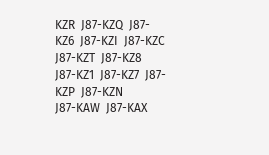KZR  J87-KZQ  J87-KZ6  J87-KZI  J87-KZC  J87-KZT  J87-KZ8  J87-KZ1  J87-KZ7  J87-KZP  J87-KZN
J87-KAW  J87-KAX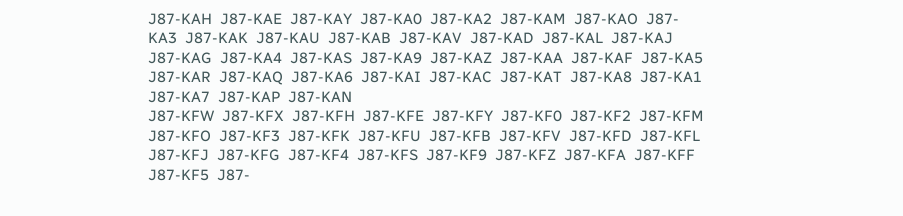J87-KAH  J87-KAE  J87-KAY  J87-KA0  J87-KA2  J87-KAM  J87-KAO  J87-KA3  J87-KAK  J87-KAU  J87-KAB  J87-KAV  J87-KAD  J87-KAL  J87-KAJ  J87-KAG  J87-KA4  J87-KAS  J87-KA9  J87-KAZ  J87-KAA  J87-KAF  J87-KA5  J87-KAR  J87-KAQ  J87-KA6  J87-KAI  J87-KAC  J87-KAT  J87-KA8  J87-KA1  J87-KA7  J87-KAP  J87-KAN
J87-KFW  J87-KFX  J87-KFH  J87-KFE  J87-KFY  J87-KF0  J87-KF2  J87-KFM  J87-KFO  J87-KF3  J87-KFK  J87-KFU  J87-KFB  J87-KFV  J87-KFD  J87-KFL  J87-KFJ  J87-KFG  J87-KF4  J87-KFS  J87-KF9  J87-KFZ  J87-KFA  J87-KFF  J87-KF5  J87-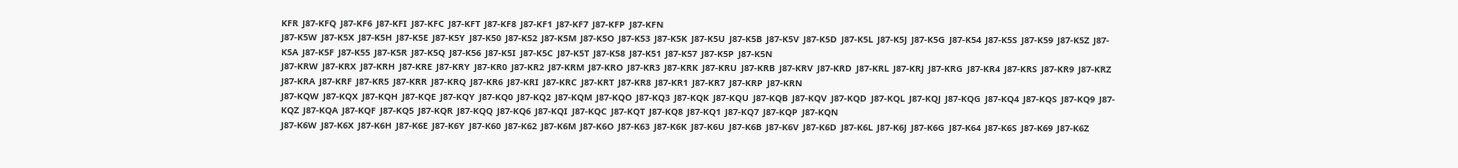KFR  J87-KFQ  J87-KF6  J87-KFI  J87-KFC  J87-KFT  J87-KF8  J87-KF1  J87-KF7  J87-KFP  J87-KFN
J87-K5W  J87-K5X  J87-K5H  J87-K5E  J87-K5Y  J87-K50  J87-K52  J87-K5M  J87-K5O  J87-K53  J87-K5K  J87-K5U  J87-K5B  J87-K5V  J87-K5D  J87-K5L  J87-K5J  J87-K5G  J87-K54  J87-K5S  J87-K59  J87-K5Z  J87-K5A  J87-K5F  J87-K55  J87-K5R  J87-K5Q  J87-K56  J87-K5I  J87-K5C  J87-K5T  J87-K58  J87-K51  J87-K57  J87-K5P  J87-K5N
J87-KRW  J87-KRX  J87-KRH  J87-KRE  J87-KRY  J87-KR0  J87-KR2  J87-KRM  J87-KRO  J87-KR3  J87-KRK  J87-KRU  J87-KRB  J87-KRV  J87-KRD  J87-KRL  J87-KRJ  J87-KRG  J87-KR4  J87-KRS  J87-KR9  J87-KRZ  J87-KRA  J87-KRF  J87-KR5  J87-KRR  J87-KRQ  J87-KR6  J87-KRI  J87-KRC  J87-KRT  J87-KR8  J87-KR1  J87-KR7  J87-KRP  J87-KRN
J87-KQW  J87-KQX  J87-KQH  J87-KQE  J87-KQY  J87-KQ0  J87-KQ2  J87-KQM  J87-KQO  J87-KQ3  J87-KQK  J87-KQU  J87-KQB  J87-KQV  J87-KQD  J87-KQL  J87-KQJ  J87-KQG  J87-KQ4  J87-KQS  J87-KQ9  J87-KQZ  J87-KQA  J87-KQF  J87-KQ5  J87-KQR  J87-KQQ  J87-KQ6  J87-KQI  J87-KQC  J87-KQT  J87-KQ8  J87-KQ1  J87-KQ7  J87-KQP  J87-KQN
J87-K6W  J87-K6X  J87-K6H  J87-K6E  J87-K6Y  J87-K60  J87-K62  J87-K6M  J87-K6O  J87-K63  J87-K6K  J87-K6U  J87-K6B  J87-K6V  J87-K6D  J87-K6L  J87-K6J  J87-K6G  J87-K64  J87-K6S  J87-K69  J87-K6Z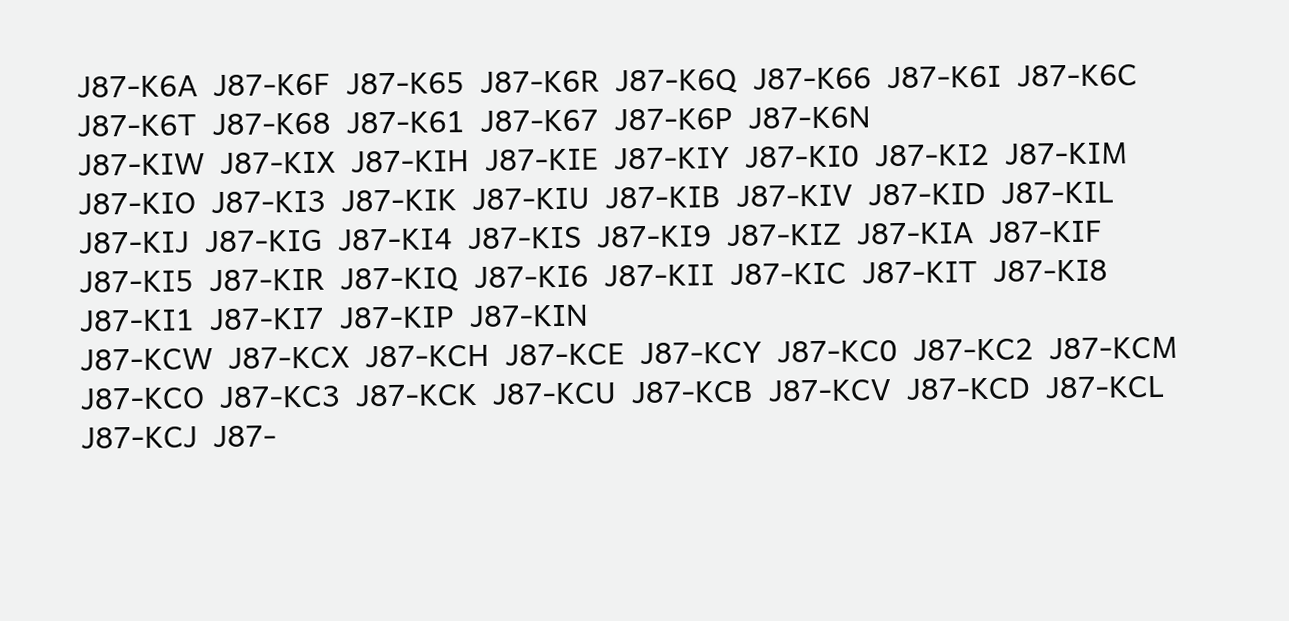J87-K6A  J87-K6F  J87-K65  J87-K6R  J87-K6Q  J87-K66  J87-K6I  J87-K6C  J87-K6T  J87-K68  J87-K61  J87-K67  J87-K6P  J87-K6N
J87-KIW  J87-KIX  J87-KIH  J87-KIE  J87-KIY  J87-KI0  J87-KI2  J87-KIM  J87-KIO  J87-KI3  J87-KIK  J87-KIU  J87-KIB  J87-KIV  J87-KID  J87-KIL  J87-KIJ  J87-KIG  J87-KI4  J87-KIS  J87-KI9  J87-KIZ  J87-KIA  J87-KIF  J87-KI5  J87-KIR  J87-KIQ  J87-KI6  J87-KII  J87-KIC  J87-KIT  J87-KI8  J87-KI1  J87-KI7  J87-KIP  J87-KIN
J87-KCW  J87-KCX  J87-KCH  J87-KCE  J87-KCY  J87-KC0  J87-KC2  J87-KCM  J87-KCO  J87-KC3  J87-KCK  J87-KCU  J87-KCB  J87-KCV  J87-KCD  J87-KCL  J87-KCJ  J87-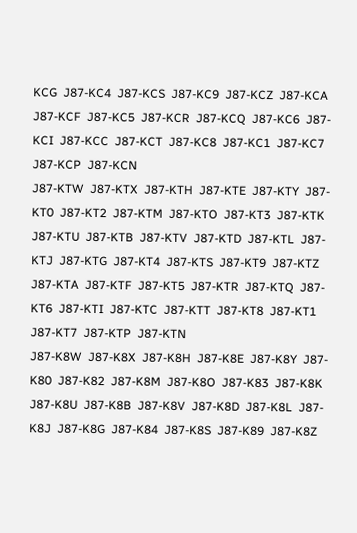KCG  J87-KC4  J87-KCS  J87-KC9  J87-KCZ  J87-KCA  J87-KCF  J87-KC5  J87-KCR  J87-KCQ  J87-KC6  J87-KCI  J87-KCC  J87-KCT  J87-KC8  J87-KC1  J87-KC7  J87-KCP  J87-KCN
J87-KTW  J87-KTX  J87-KTH  J87-KTE  J87-KTY  J87-KT0  J87-KT2  J87-KTM  J87-KTO  J87-KT3  J87-KTK  J87-KTU  J87-KTB  J87-KTV  J87-KTD  J87-KTL  J87-KTJ  J87-KTG  J87-KT4  J87-KTS  J87-KT9  J87-KTZ  J87-KTA  J87-KTF  J87-KT5  J87-KTR  J87-KTQ  J87-KT6  J87-KTI  J87-KTC  J87-KTT  J87-KT8  J87-KT1  J87-KT7  J87-KTP  J87-KTN
J87-K8W  J87-K8X  J87-K8H  J87-K8E  J87-K8Y  J87-K80  J87-K82  J87-K8M  J87-K8O  J87-K83  J87-K8K  J87-K8U  J87-K8B  J87-K8V  J87-K8D  J87-K8L  J87-K8J  J87-K8G  J87-K84  J87-K8S  J87-K89  J87-K8Z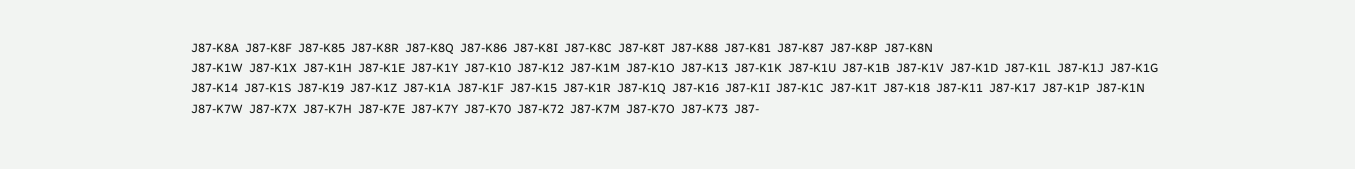J87-K8A  J87-K8F  J87-K85  J87-K8R  J87-K8Q  J87-K86  J87-K8I  J87-K8C  J87-K8T  J87-K88  J87-K81  J87-K87  J87-K8P  J87-K8N
J87-K1W  J87-K1X  J87-K1H  J87-K1E  J87-K1Y  J87-K10  J87-K12  J87-K1M  J87-K1O  J87-K13  J87-K1K  J87-K1U  J87-K1B  J87-K1V  J87-K1D  J87-K1L  J87-K1J  J87-K1G  J87-K14  J87-K1S  J87-K19  J87-K1Z  J87-K1A  J87-K1F  J87-K15  J87-K1R  J87-K1Q  J87-K16  J87-K1I  J87-K1C  J87-K1T  J87-K18  J87-K11  J87-K17  J87-K1P  J87-K1N
J87-K7W  J87-K7X  J87-K7H  J87-K7E  J87-K7Y  J87-K70  J87-K72  J87-K7M  J87-K7O  J87-K73  J87-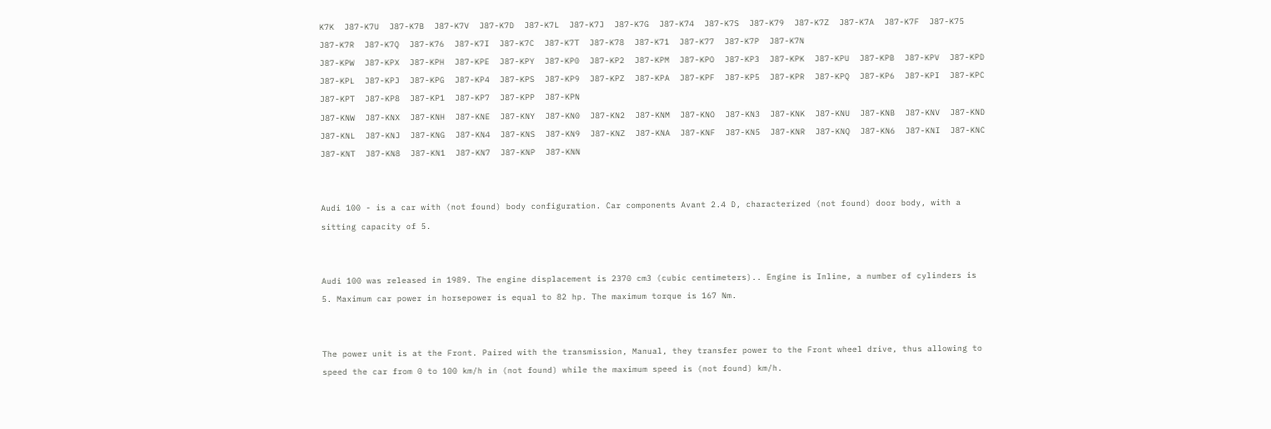K7K  J87-K7U  J87-K7B  J87-K7V  J87-K7D  J87-K7L  J87-K7J  J87-K7G  J87-K74  J87-K7S  J87-K79  J87-K7Z  J87-K7A  J87-K7F  J87-K75  J87-K7R  J87-K7Q  J87-K76  J87-K7I  J87-K7C  J87-K7T  J87-K78  J87-K71  J87-K77  J87-K7P  J87-K7N
J87-KPW  J87-KPX  J87-KPH  J87-KPE  J87-KPY  J87-KP0  J87-KP2  J87-KPM  J87-KPO  J87-KP3  J87-KPK  J87-KPU  J87-KPB  J87-KPV  J87-KPD  J87-KPL  J87-KPJ  J87-KPG  J87-KP4  J87-KPS  J87-KP9  J87-KPZ  J87-KPA  J87-KPF  J87-KP5  J87-KPR  J87-KPQ  J87-KP6  J87-KPI  J87-KPC  J87-KPT  J87-KP8  J87-KP1  J87-KP7  J87-KPP  J87-KPN
J87-KNW  J87-KNX  J87-KNH  J87-KNE  J87-KNY  J87-KN0  J87-KN2  J87-KNM  J87-KNO  J87-KN3  J87-KNK  J87-KNU  J87-KNB  J87-KNV  J87-KND  J87-KNL  J87-KNJ  J87-KNG  J87-KN4  J87-KNS  J87-KN9  J87-KNZ  J87-KNA  J87-KNF  J87-KN5  J87-KNR  J87-KNQ  J87-KN6  J87-KNI  J87-KNC  J87-KNT  J87-KN8  J87-KN1  J87-KN7  J87-KNP  J87-KNN


Audi 100 - is a car with (not found) body configuration. Car components Avant 2.4 D, characterized (not found) door body, with a sitting capacity of 5.


Audi 100 was released in 1989. The engine displacement is 2370 cm3 (cubic centimeters).. Engine is Inline, a number of cylinders is 5. Maximum car power in horsepower is equal to 82 hp. The maximum torque is 167 Nm.


The power unit is at the Front. Paired with the transmission, Manual, they transfer power to the Front wheel drive, thus allowing to speed the car from 0 to 100 km/h in (not found) while the maximum speed is (not found) km/h.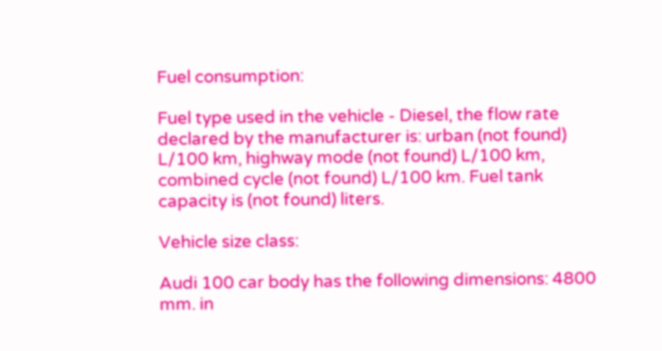Fuel consumption:

Fuel type used in the vehicle - Diesel, the flow rate declared by the manufacturer is: urban (not found) L/100 km, highway mode (not found) L/100 km, combined cycle (not found) L/100 km. Fuel tank capacity is (not found) liters.

Vehicle size class:

Audi 100 car body has the following dimensions: 4800 mm. in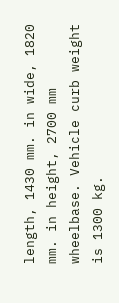length, 1430 mm. in wide, 1820 mm. in height, 2700 mm wheelbase. Vehicle curb weight is 1300 kg.